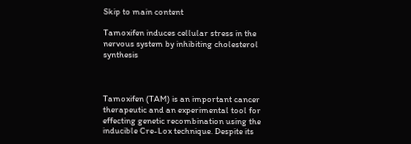Skip to main content

Tamoxifen induces cellular stress in the nervous system by inhibiting cholesterol synthesis



Tamoxifen (TAM) is an important cancer therapeutic and an experimental tool for effecting genetic recombination using the inducible Cre-Lox technique. Despite its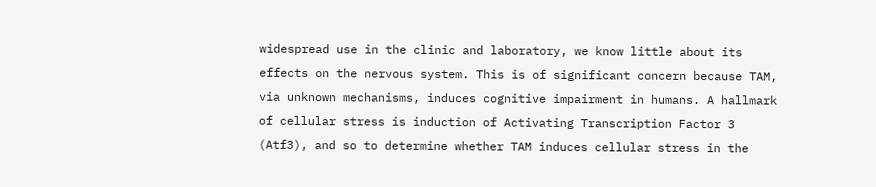widespread use in the clinic and laboratory, we know little about its effects on the nervous system. This is of significant concern because TAM, via unknown mechanisms, induces cognitive impairment in humans. A hallmark of cellular stress is induction of Activating Transcription Factor 3 (Atf3), and so to determine whether TAM induces cellular stress in the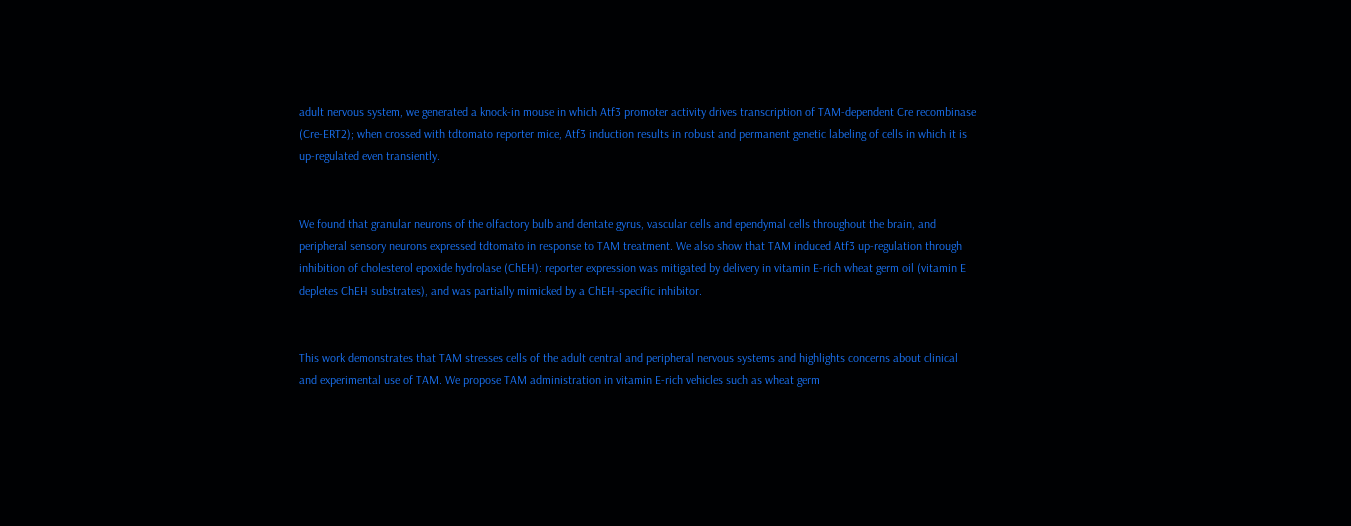adult nervous system, we generated a knock-in mouse in which Atf3 promoter activity drives transcription of TAM-dependent Cre recombinase (Cre-ERT2); when crossed with tdtomato reporter mice, Atf3 induction results in robust and permanent genetic labeling of cells in which it is up-regulated even transiently.


We found that granular neurons of the olfactory bulb and dentate gyrus, vascular cells and ependymal cells throughout the brain, and peripheral sensory neurons expressed tdtomato in response to TAM treatment. We also show that TAM induced Atf3 up-regulation through inhibition of cholesterol epoxide hydrolase (ChEH): reporter expression was mitigated by delivery in vitamin E-rich wheat germ oil (vitamin E depletes ChEH substrates), and was partially mimicked by a ChEH-specific inhibitor.


This work demonstrates that TAM stresses cells of the adult central and peripheral nervous systems and highlights concerns about clinical and experimental use of TAM. We propose TAM administration in vitamin E-rich vehicles such as wheat germ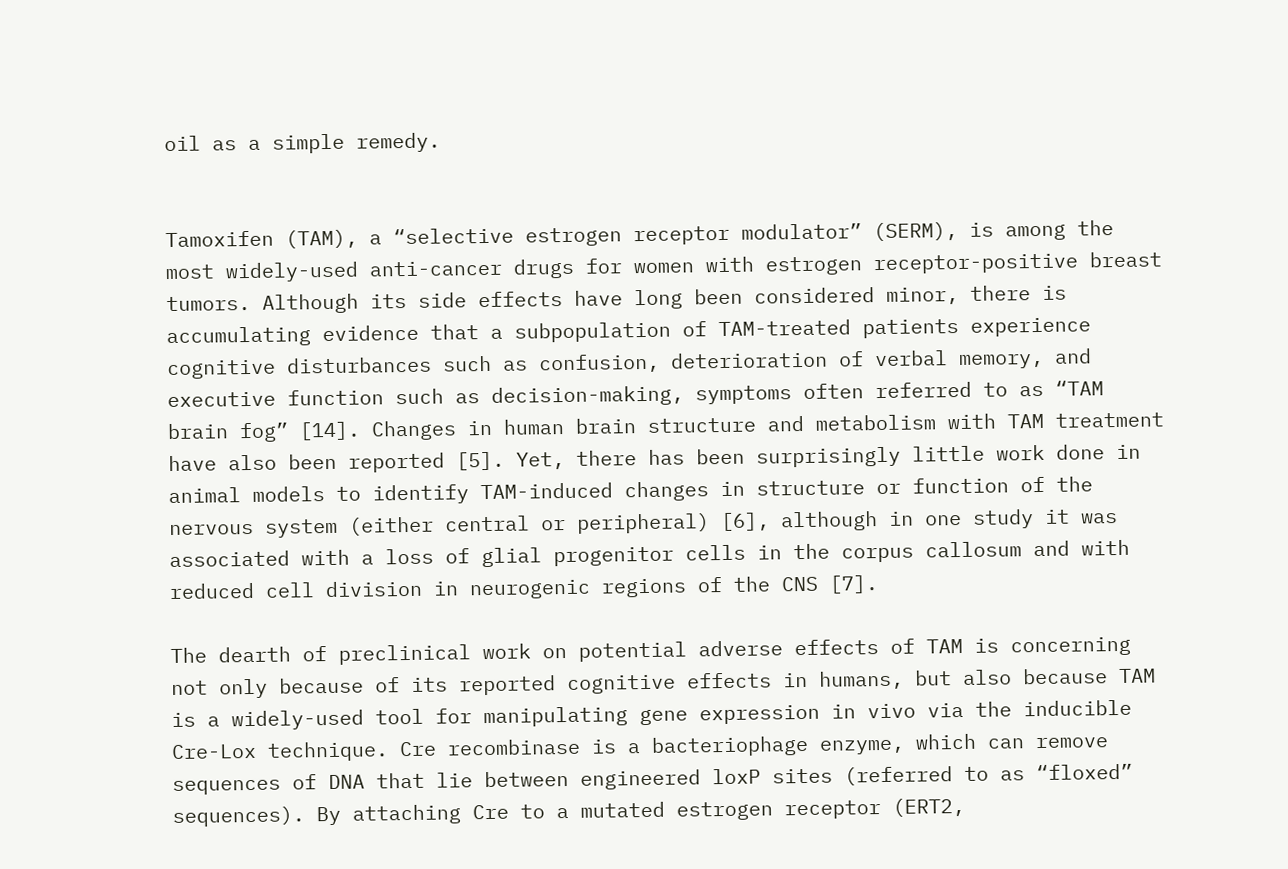oil as a simple remedy.


Tamoxifen (TAM), a “selective estrogen receptor modulator” (SERM), is among the most widely-used anti-cancer drugs for women with estrogen receptor-positive breast tumors. Although its side effects have long been considered minor, there is accumulating evidence that a subpopulation of TAM-treated patients experience cognitive disturbances such as confusion, deterioration of verbal memory, and executive function such as decision-making, symptoms often referred to as “TAM brain fog” [14]. Changes in human brain structure and metabolism with TAM treatment have also been reported [5]. Yet, there has been surprisingly little work done in animal models to identify TAM-induced changes in structure or function of the nervous system (either central or peripheral) [6], although in one study it was associated with a loss of glial progenitor cells in the corpus callosum and with reduced cell division in neurogenic regions of the CNS [7].

The dearth of preclinical work on potential adverse effects of TAM is concerning not only because of its reported cognitive effects in humans, but also because TAM is a widely-used tool for manipulating gene expression in vivo via the inducible Cre-Lox technique. Cre recombinase is a bacteriophage enzyme, which can remove sequences of DNA that lie between engineered loxP sites (referred to as “floxed” sequences). By attaching Cre to a mutated estrogen receptor (ERT2,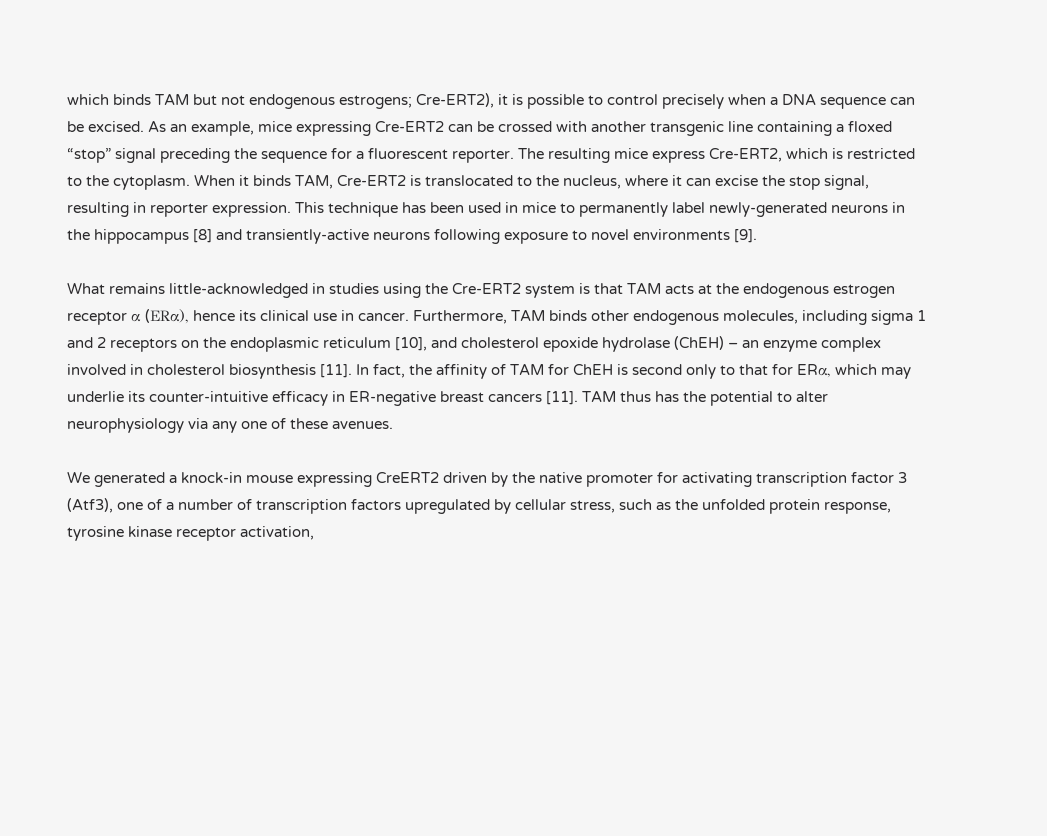which binds TAM but not endogenous estrogens; Cre-ERT2), it is possible to control precisely when a DNA sequence can be excised. As an example, mice expressing Cre-ERT2 can be crossed with another transgenic line containing a floxed “stop” signal preceding the sequence for a fluorescent reporter. The resulting mice express Cre-ERT2, which is restricted to the cytoplasm. When it binds TAM, Cre-ERT2 is translocated to the nucleus, where it can excise the stop signal, resulting in reporter expression. This technique has been used in mice to permanently label newly-generated neurons in the hippocampus [8] and transiently-active neurons following exposure to novel environments [9].

What remains little-acknowledged in studies using the Cre-ERT2 system is that TAM acts at the endogenous estrogen receptor α (ERα), hence its clinical use in cancer. Furthermore, TAM binds other endogenous molecules, including sigma 1 and 2 receptors on the endoplasmic reticulum [10], and cholesterol epoxide hydrolase (ChEH) – an enzyme complex involved in cholesterol biosynthesis [11]. In fact, the affinity of TAM for ChEH is second only to that for ERα, which may underlie its counter-intuitive efficacy in ER-negative breast cancers [11]. TAM thus has the potential to alter neurophysiology via any one of these avenues.

We generated a knock-in mouse expressing CreERT2 driven by the native promoter for activating transcription factor 3 (Atf3), one of a number of transcription factors upregulated by cellular stress, such as the unfolded protein response, tyrosine kinase receptor activation,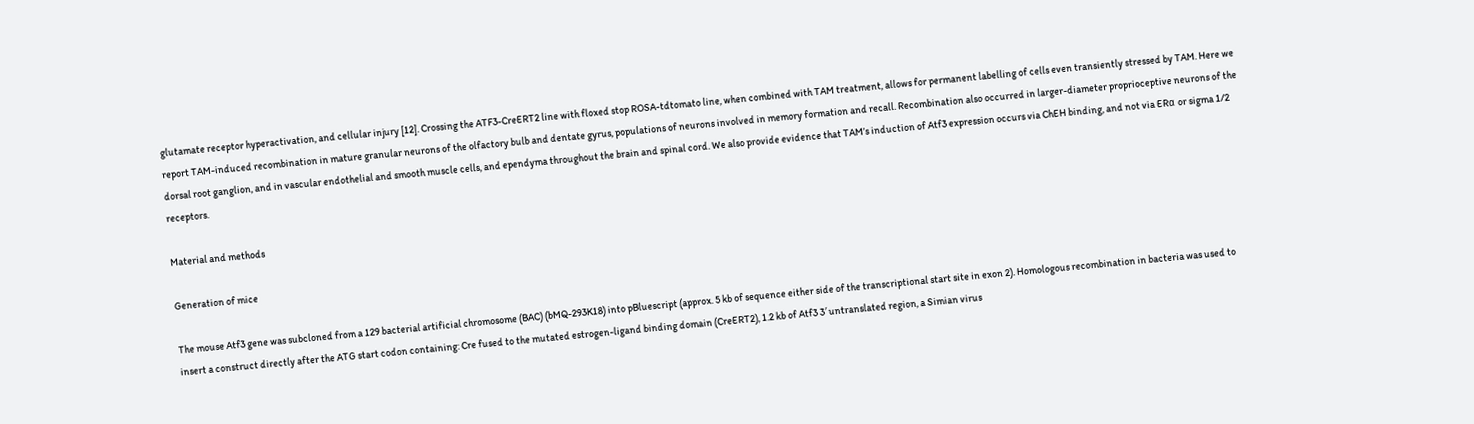glutamate receptor hyperactivation, and cellular injury [12]. Crossing the ATF3-CreERT2 line with floxed stop ROSA-tdtomato line, when combined with TAM treatment, allows for permanent labelling of cells even transiently stressed by TAM. Here we report TAM-induced recombination in mature granular neurons of the olfactory bulb and dentate gyrus, populations of neurons involved in memory formation and recall. Recombination also occurred in larger-diameter proprioceptive neurons of the dorsal root ganglion, and in vascular endothelial and smooth muscle cells, and ependyma throughout the brain and spinal cord. We also provide evidence that TAM’s induction of Atf3 expression occurs via ChEH binding, and not via ERα or sigma 1/2 receptors.

Material and methods

Generation of mice

The mouse Atf3 gene was subcloned from a 129 bacterial artificial chromosome (BAC) (bMQ-293K18) into pBluescript (approx. 5 kb of sequence either side of the transcriptional start site in exon 2). Homologous recombination in bacteria was used to insert a construct directly after the ATG start codon containing: Cre fused to the mutated estrogen-ligand binding domain (CreERT2), 1.2 kb of Atf3 3′ untranslated region, a Simian virus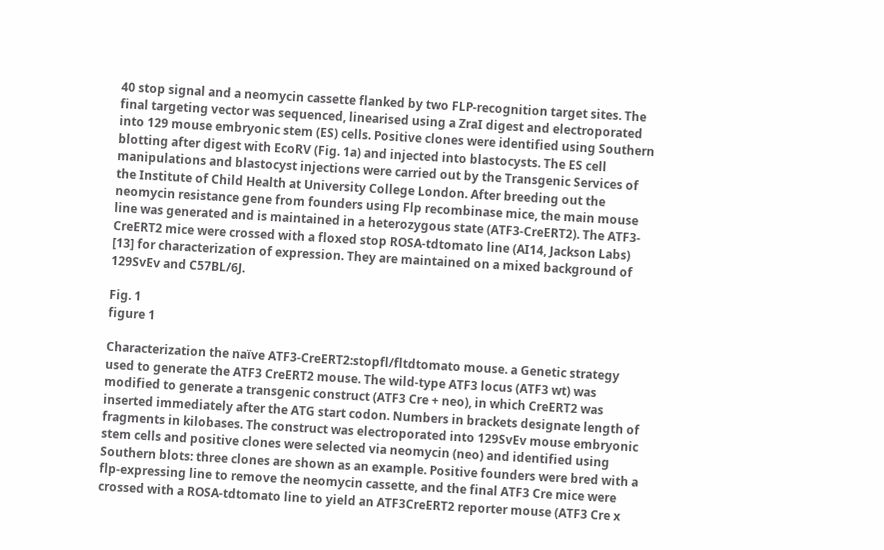40 stop signal and a neomycin cassette flanked by two FLP-recognition target sites. The final targeting vector was sequenced, linearised using a ZraI digest and electroporated into 129 mouse embryonic stem (ES) cells. Positive clones were identified using Southern blotting after digest with EcoRV (Fig. 1a) and injected into blastocysts. The ES cell manipulations and blastocyst injections were carried out by the Transgenic Services of the Institute of Child Health at University College London. After breeding out the neomycin resistance gene from founders using Flp recombinase mice, the main mouse line was generated and is maintained in a heterozygous state (ATF3-CreERT2). The ATF3-CreERT2 mice were crossed with a floxed stop ROSA-tdtomato line (AI14, Jackson Labs) [13] for characterization of expression. They are maintained on a mixed background of 129SvEv and C57BL/6J.

Fig. 1
figure 1

Characterization the naïve ATF3-CreERT2:stopfl/fltdtomato mouse. a Genetic strategy used to generate the ATF3 CreERT2 mouse. The wild-type ATF3 locus (ATF3 wt) was modified to generate a transgenic construct (ATF3 Cre + neo), in which CreERT2 was inserted immediately after the ATG start codon. Numbers in brackets designate length of fragments in kilobases. The construct was electroporated into 129SvEv mouse embryonic stem cells and positive clones were selected via neomycin (neo) and identified using Southern blots: three clones are shown as an example. Positive founders were bred with a flp-expressing line to remove the neomycin cassette, and the final ATF3 Cre mice were crossed with a ROSA-tdtomato line to yield an ATF3CreERT2 reporter mouse (ATF3 Cre x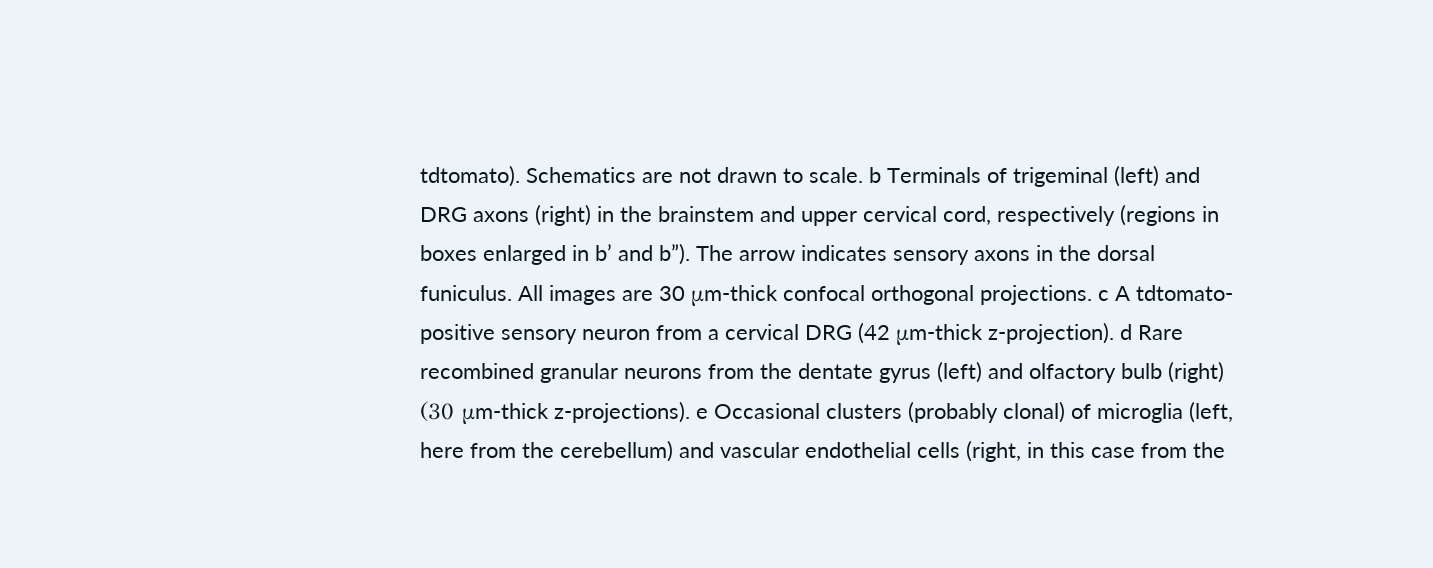tdtomato). Schematics are not drawn to scale. b Terminals of trigeminal (left) and DRG axons (right) in the brainstem and upper cervical cord, respectively (regions in boxes enlarged in b’ and b”). The arrow indicates sensory axons in the dorsal funiculus. All images are 30 μm-thick confocal orthogonal projections. c A tdtomato-positive sensory neuron from a cervical DRG (42 μm-thick z-projection). d Rare recombined granular neurons from the dentate gyrus (left) and olfactory bulb (right) (30 μm-thick z-projections). e Occasional clusters (probably clonal) of microglia (left, here from the cerebellum) and vascular endothelial cells (right, in this case from the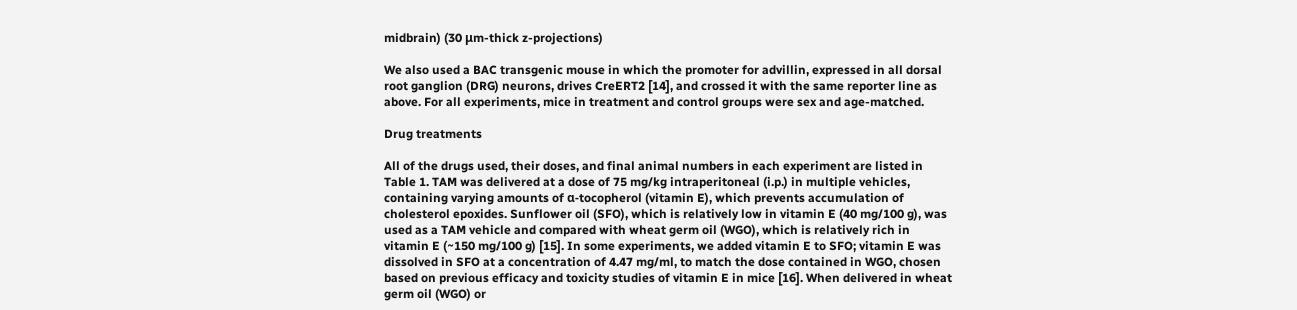midbrain) (30 μm-thick z-projections)

We also used a BAC transgenic mouse in which the promoter for advillin, expressed in all dorsal root ganglion (DRG) neurons, drives CreERT2 [14], and crossed it with the same reporter line as above. For all experiments, mice in treatment and control groups were sex and age-matched.

Drug treatments

All of the drugs used, their doses, and final animal numbers in each experiment are listed in Table 1. TAM was delivered at a dose of 75 mg/kg intraperitoneal (i.p.) in multiple vehicles, containing varying amounts of α-tocopherol (vitamin E), which prevents accumulation of cholesterol epoxides. Sunflower oil (SFO), which is relatively low in vitamin E (40 mg/100 g), was used as a TAM vehicle and compared with wheat germ oil (WGO), which is relatively rich in vitamin E (~150 mg/100 g) [15]. In some experiments, we added vitamin E to SFO; vitamin E was dissolved in SFO at a concentration of 4.47 mg/ml, to match the dose contained in WGO, chosen based on previous efficacy and toxicity studies of vitamin E in mice [16]. When delivered in wheat germ oil (WGO) or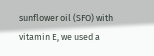sunflower oil (SFO) with vitamin E, we used a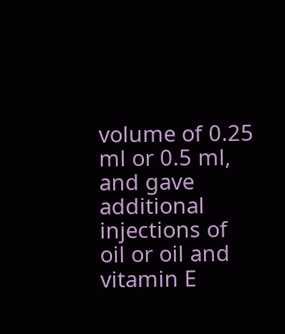volume of 0.25 ml or 0.5 ml, and gave additional injections of oil or oil and vitamin E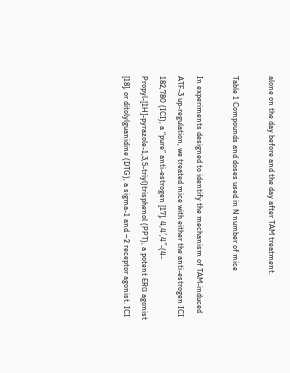alone on the day before and the day after TAM treatment.

Table 1 Compounds and doses used in N number of mice

In experiments designed to identify the mechanism of TAM-induced ATF-3 up-regulation, we treated mice with either the anti-estrogen ICI 182,780 (ICI), a “pure” anti-estrogen [17], 4,4′,4″-(4-Propyl-[1H]-pyrazole-1,3,5-triyl)trisphenol (PPT), a potent ERα agonist [18], or ditolylguanidine (DTG), a sigma-1 and −2 receptor agonist. ICI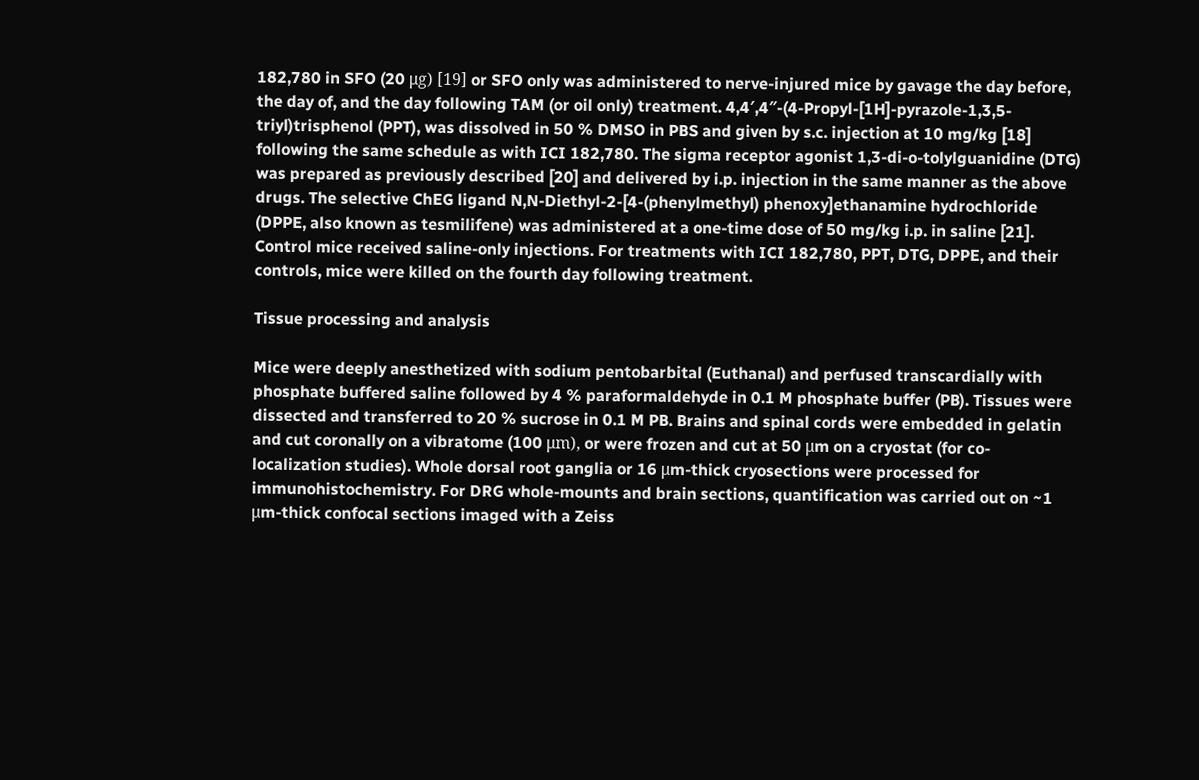182,780 in SFO (20 μg) [19] or SFO only was administered to nerve-injured mice by gavage the day before, the day of, and the day following TAM (or oil only) treatment. 4,4′,4″-(4-Propyl-[1H]-pyrazole-1,3,5-triyl)trisphenol (PPT), was dissolved in 50 % DMSO in PBS and given by s.c. injection at 10 mg/kg [18] following the same schedule as with ICI 182,780. The sigma receptor agonist 1,3-di-o-tolylguanidine (DTG) was prepared as previously described [20] and delivered by i.p. injection in the same manner as the above drugs. The selective ChEG ligand N,N-Diethyl-2-[4-(phenylmethyl) phenoxy]ethanamine hydrochloride (DPPE, also known as tesmilifene) was administered at a one-time dose of 50 mg/kg i.p. in saline [21]. Control mice received saline-only injections. For treatments with ICI 182,780, PPT, DTG, DPPE, and their controls, mice were killed on the fourth day following treatment.

Tissue processing and analysis

Mice were deeply anesthetized with sodium pentobarbital (Euthanal) and perfused transcardially with phosphate buffered saline followed by 4 % paraformaldehyde in 0.1 M phosphate buffer (PB). Tissues were dissected and transferred to 20 % sucrose in 0.1 M PB. Brains and spinal cords were embedded in gelatin and cut coronally on a vibratome (100 μm), or were frozen and cut at 50 μm on a cryostat (for co-localization studies). Whole dorsal root ganglia or 16 μm-thick cryosections were processed for immunohistochemistry. For DRG whole-mounts and brain sections, quantification was carried out on ~1 μm-thick confocal sections imaged with a Zeiss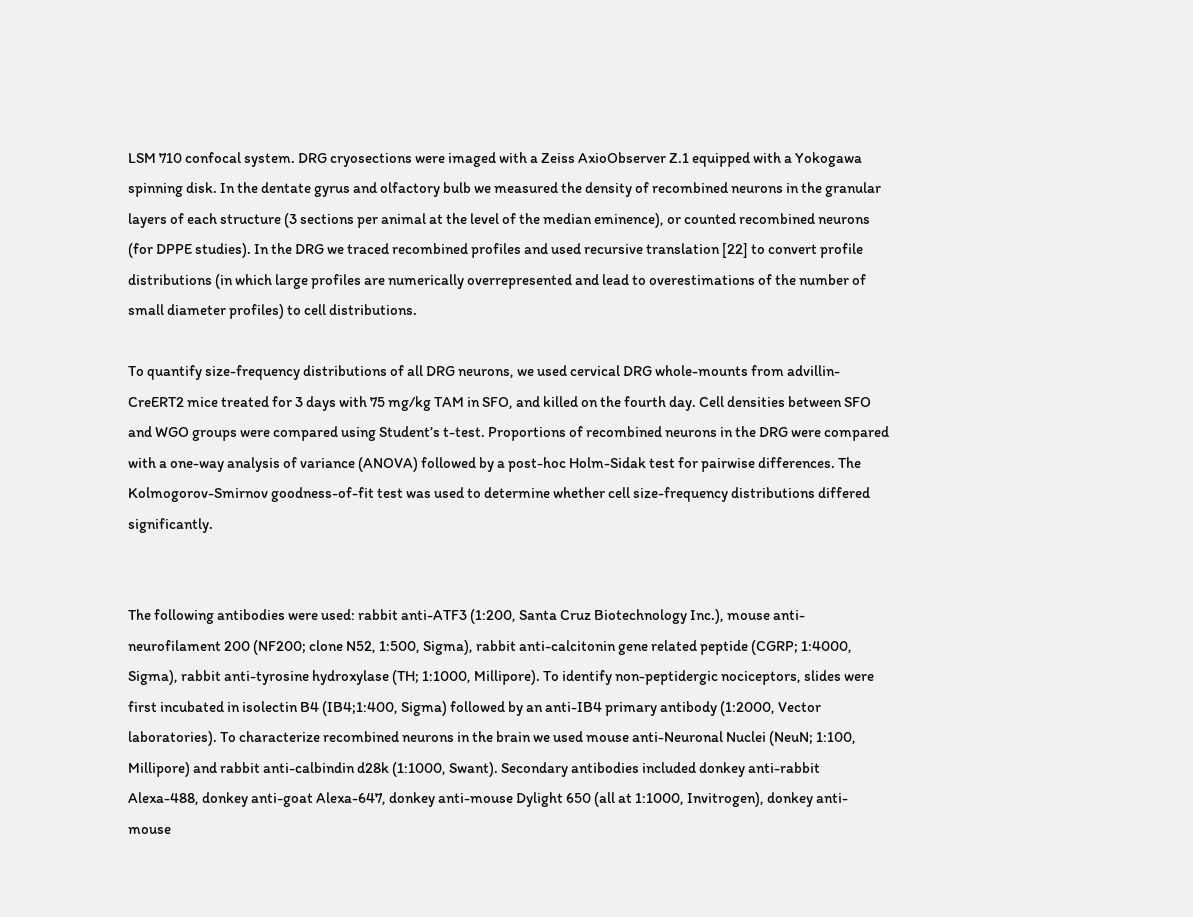LSM 710 confocal system. DRG cryosections were imaged with a Zeiss AxioObserver Z.1 equipped with a Yokogawa spinning disk. In the dentate gyrus and olfactory bulb we measured the density of recombined neurons in the granular layers of each structure (3 sections per animal at the level of the median eminence), or counted recombined neurons (for DPPE studies). In the DRG we traced recombined profiles and used recursive translation [22] to convert profile distributions (in which large profiles are numerically overrepresented and lead to overestimations of the number of small diameter profiles) to cell distributions.

To quantify size-frequency distributions of all DRG neurons, we used cervical DRG whole-mounts from advillin-CreERT2 mice treated for 3 days with 75 mg/kg TAM in SFO, and killed on the fourth day. Cell densities between SFO and WGO groups were compared using Student’s t-test. Proportions of recombined neurons in the DRG were compared with a one-way analysis of variance (ANOVA) followed by a post-hoc Holm-Sidak test for pairwise differences. The Kolmogorov-Smirnov goodness-of-fit test was used to determine whether cell size-frequency distributions differed significantly.


The following antibodies were used: rabbit anti-ATF3 (1:200, Santa Cruz Biotechnology Inc.), mouse anti-neurofilament 200 (NF200; clone N52, 1:500, Sigma), rabbit anti-calcitonin gene related peptide (CGRP; 1:4000, Sigma), rabbit anti-tyrosine hydroxylase (TH; 1:1000, Millipore). To identify non-peptidergic nociceptors, slides were first incubated in isolectin B4 (IB4;1:400, Sigma) followed by an anti-IB4 primary antibody (1:2000, Vector laboratories). To characterize recombined neurons in the brain we used mouse anti-Neuronal Nuclei (NeuN; 1:100, Millipore) and rabbit anti-calbindin d28k (1:1000, Swant). Secondary antibodies included donkey anti-rabbit Alexa-488, donkey anti-goat Alexa-647, donkey anti-mouse Dylight 650 (all at 1:1000, Invitrogen), donkey anti-mouse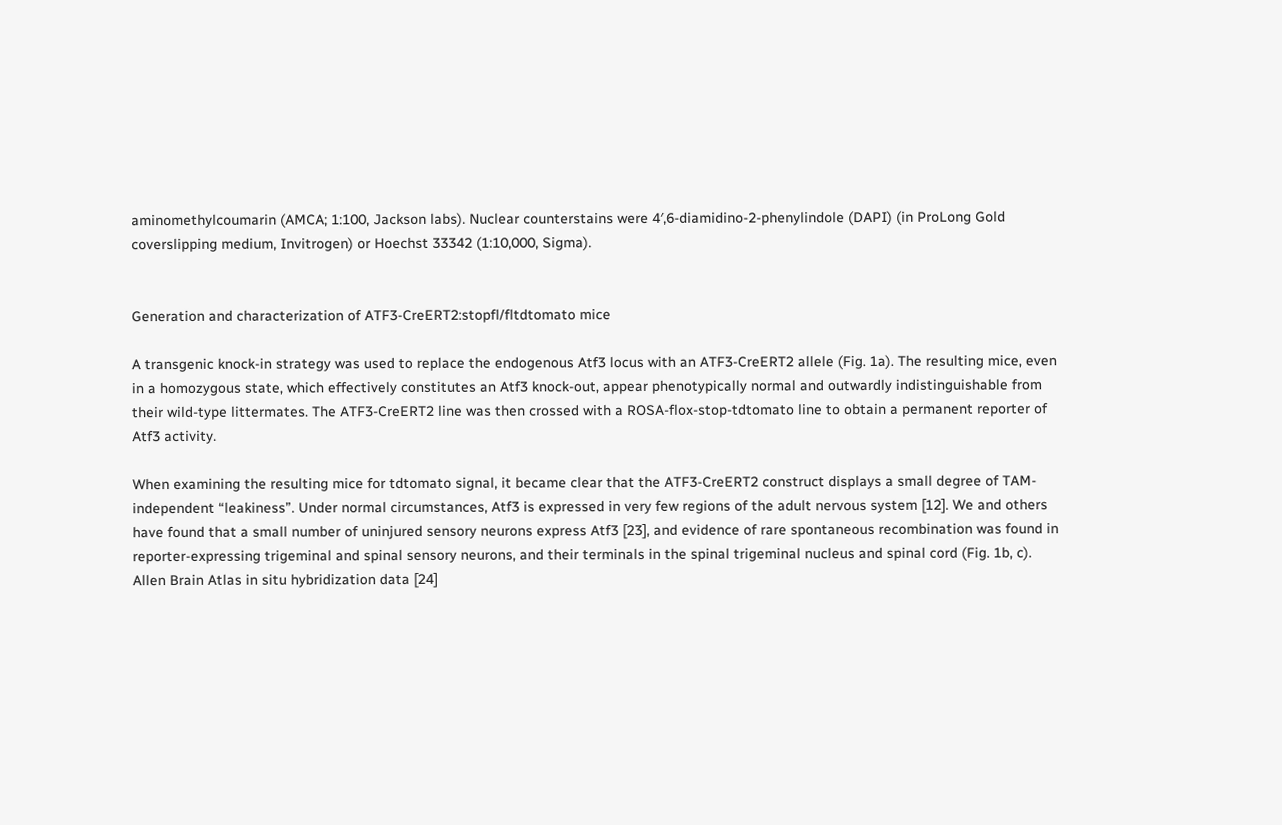aminomethylcoumarin (AMCA; 1:100, Jackson labs). Nuclear counterstains were 4′,6-diamidino-2-phenylindole (DAPI) (in ProLong Gold coverslipping medium, Invitrogen) or Hoechst 33342 (1:10,000, Sigma).


Generation and characterization of ATF3-CreERT2:stopfl/fltdtomato mice

A transgenic knock-in strategy was used to replace the endogenous Atf3 locus with an ATF3-CreERT2 allele (Fig. 1a). The resulting mice, even in a homozygous state, which effectively constitutes an Atf3 knock-out, appear phenotypically normal and outwardly indistinguishable from their wild-type littermates. The ATF3-CreERT2 line was then crossed with a ROSA-flox-stop-tdtomato line to obtain a permanent reporter of Atf3 activity.

When examining the resulting mice for tdtomato signal, it became clear that the ATF3-CreERT2 construct displays a small degree of TAM-independent “leakiness”. Under normal circumstances, Atf3 is expressed in very few regions of the adult nervous system [12]. We and others have found that a small number of uninjured sensory neurons express Atf3 [23], and evidence of rare spontaneous recombination was found in reporter-expressing trigeminal and spinal sensory neurons, and their terminals in the spinal trigeminal nucleus and spinal cord (Fig. 1b, c). Allen Brain Atlas in situ hybridization data [24]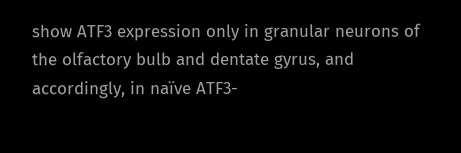show ATF3 expression only in granular neurons of the olfactory bulb and dentate gyrus, and accordingly, in naïve ATF3-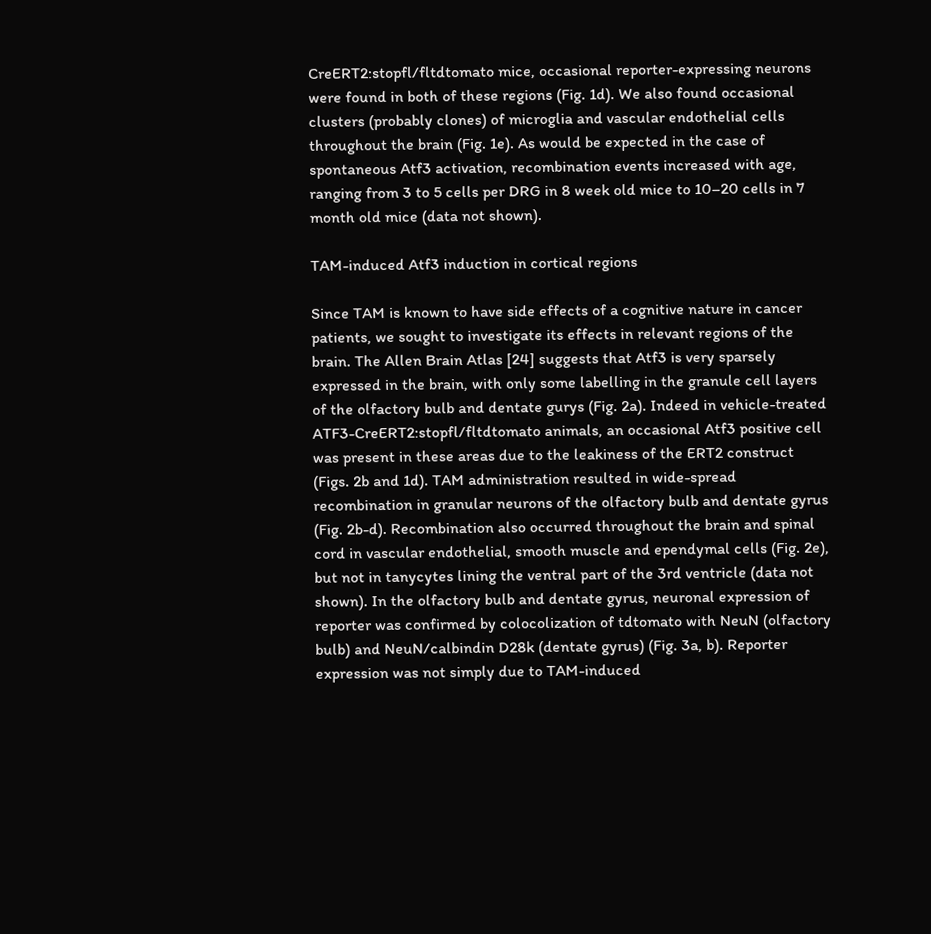CreERT2:stopfl/fltdtomato mice, occasional reporter-expressing neurons were found in both of these regions (Fig. 1d). We also found occasional clusters (probably clones) of microglia and vascular endothelial cells throughout the brain (Fig. 1e). As would be expected in the case of spontaneous Atf3 activation, recombination events increased with age, ranging from 3 to 5 cells per DRG in 8 week old mice to 10–20 cells in 7 month old mice (data not shown).

TAM-induced Atf3 induction in cortical regions

Since TAM is known to have side effects of a cognitive nature in cancer patients, we sought to investigate its effects in relevant regions of the brain. The Allen Brain Atlas [24] suggests that Atf3 is very sparsely expressed in the brain, with only some labelling in the granule cell layers of the olfactory bulb and dentate gurys (Fig. 2a). Indeed in vehicle-treated ATF3-CreERT2:stopfl/fltdtomato animals, an occasional Atf3 positive cell was present in these areas due to the leakiness of the ERT2 construct (Figs. 2b and 1d). TAM administration resulted in wide-spread recombination in granular neurons of the olfactory bulb and dentate gyrus (Fig. 2b-d). Recombination also occurred throughout the brain and spinal cord in vascular endothelial, smooth muscle and ependymal cells (Fig. 2e), but not in tanycytes lining the ventral part of the 3rd ventricle (data not shown). In the olfactory bulb and dentate gyrus, neuronal expression of reporter was confirmed by colocolization of tdtomato with NeuN (olfactory bulb) and NeuN/calbindin D28k (dentate gyrus) (Fig. 3a, b). Reporter expression was not simply due to TAM-induced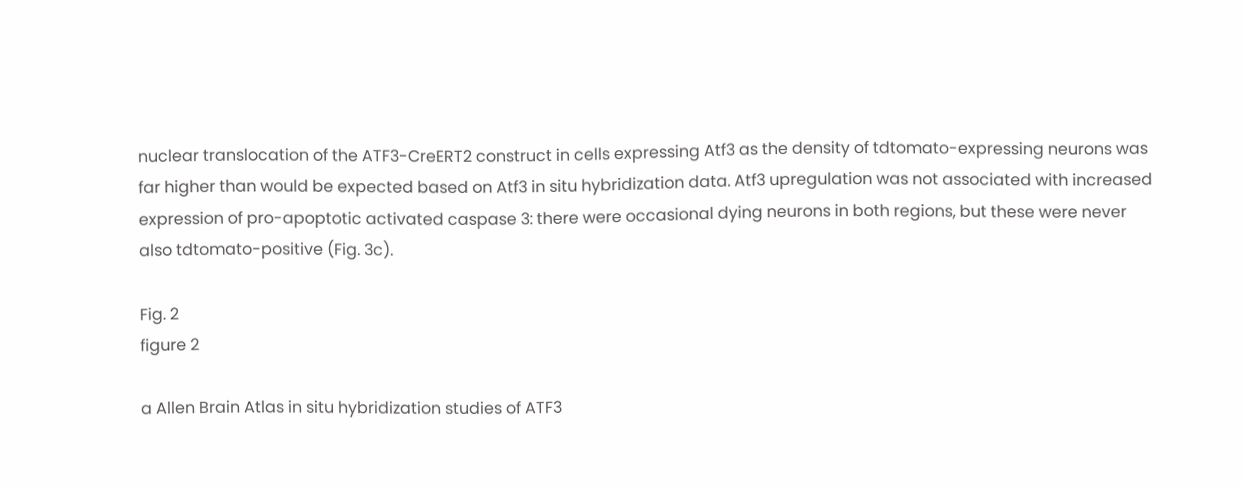nuclear translocation of the ATF3-CreERT2 construct in cells expressing Atf3 as the density of tdtomato-expressing neurons was far higher than would be expected based on Atf3 in situ hybridization data. Atf3 upregulation was not associated with increased expression of pro-apoptotic activated caspase 3: there were occasional dying neurons in both regions, but these were never also tdtomato-positive (Fig. 3c).

Fig. 2
figure 2

a Allen Brain Atlas in situ hybridization studies of ATF3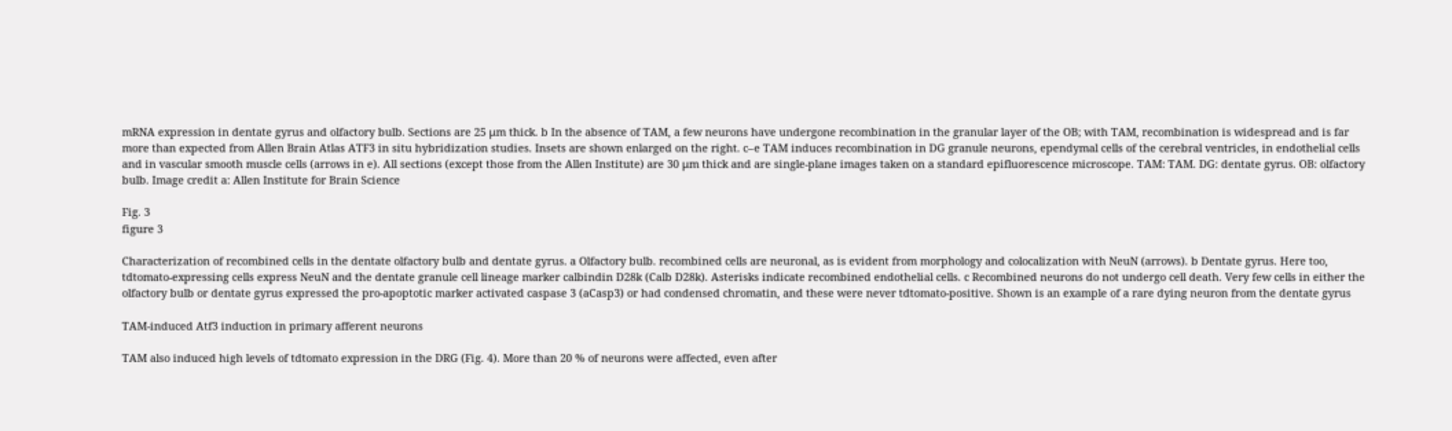mRNA expression in dentate gyrus and olfactory bulb. Sections are 25 μm thick. b In the absence of TAM, a few neurons have undergone recombination in the granular layer of the OB; with TAM, recombination is widespread and is far more than expected from Allen Brain Atlas ATF3 in situ hybridization studies. Insets are shown enlarged on the right. c–e TAM induces recombination in DG granule neurons, ependymal cells of the cerebral ventricles, in endothelial cells and in vascular smooth muscle cells (arrows in e). All sections (except those from the Allen Institute) are 30 μm thick and are single-plane images taken on a standard epifluorescence microscope. TAM: TAM. DG: dentate gyrus. OB: olfactory bulb. Image credit a: Allen Institute for Brain Science

Fig. 3
figure 3

Characterization of recombined cells in the dentate olfactory bulb and dentate gyrus. a Olfactory bulb. recombined cells are neuronal, as is evident from morphology and colocalization with NeuN (arrows). b Dentate gyrus. Here too, tdtomato-expressing cells express NeuN and the dentate granule cell lineage marker calbindin D28k (Calb D28k). Asterisks indicate recombined endothelial cells. c Recombined neurons do not undergo cell death. Very few cells in either the olfactory bulb or dentate gyrus expressed the pro-apoptotic marker activated caspase 3 (aCasp3) or had condensed chromatin, and these were never tdtomato-positive. Shown is an example of a rare dying neuron from the dentate gyrus

TAM-induced Atf3 induction in primary afferent neurons

TAM also induced high levels of tdtomato expression in the DRG (Fig. 4). More than 20 % of neurons were affected, even after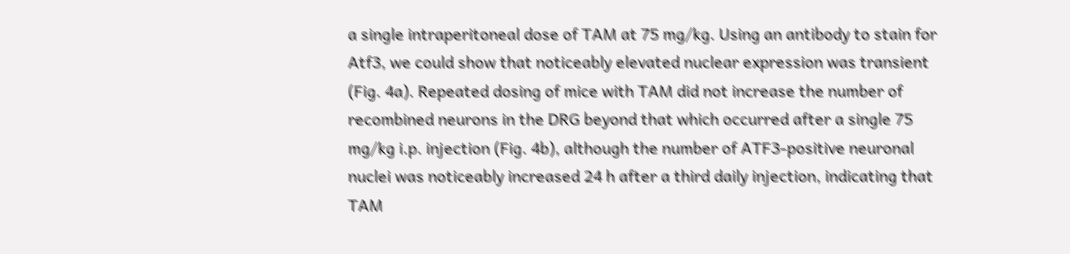a single intraperitoneal dose of TAM at 75 mg/kg. Using an antibody to stain for Atf3, we could show that noticeably elevated nuclear expression was transient (Fig. 4a). Repeated dosing of mice with TAM did not increase the number of recombined neurons in the DRG beyond that which occurred after a single 75 mg/kg i.p. injection (Fig. 4b), although the number of ATF3-positive neuronal nuclei was noticeably increased 24 h after a third daily injection, indicating that TAM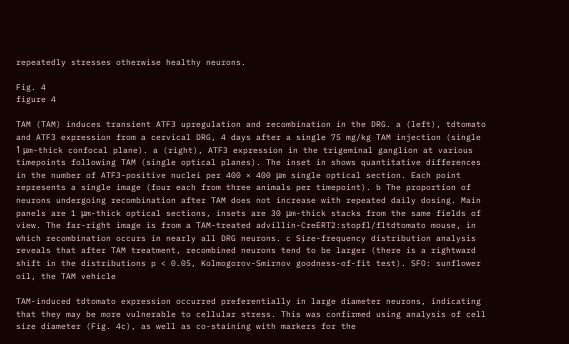repeatedly stresses otherwise healthy neurons.

Fig. 4
figure 4

TAM (TAM) induces transient ATF3 upregulation and recombination in the DRG. a (left), tdtomato and ATF3 expression from a cervical DRG, 4 days after a single 75 mg/kg TAM injection (single 1 μm-thick confocal plane). a (right), ATF3 expression in the trigeminal ganglion at various timepoints following TAM (single optical planes). The inset in shows quantitative differences in the number of ATF3-positive nuclei per 400 × 400 μm single optical section. Each point represents a single image (four each from three animals per timepoint). b The proportion of neurons undergoing recombination after TAM does not increase with repeated daily dosing. Main panels are 1 μm-thick optical sections, insets are 30 μm-thick stacks from the same fields of view. The far-right image is from a TAM-treated advillin-CreERT2:stopfl/fltdtomato mouse, in which recombination occurs in nearly all DRG neurons. c Size-frequency distribution analysis reveals that after TAM treatment, recombined neurons tend to be larger (there is a rightward shift in the distributions p < 0.05, Kolmogorov-Smirnov goodness-of-fit test). SFO: sunflower oil, the TAM vehicle

TAM-induced tdtomato expression occurred preferentially in large diameter neurons, indicating that they may be more vulnerable to cellular stress. This was confirmed using analysis of cell size diameter (Fig. 4c), as well as co-staining with markers for the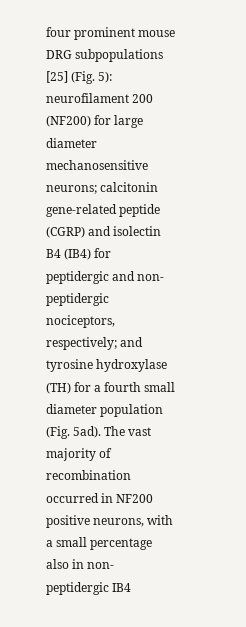four prominent mouse DRG subpopulations [25] (Fig. 5): neurofilament 200 (NF200) for large diameter mechanosensitive neurons; calcitonin gene-related peptide (CGRP) and isolectin B4 (IB4) for peptidergic and non-peptidergic nociceptors, respectively; and tyrosine hydroxylase (TH) for a fourth small diameter population (Fig. 5ad). The vast majority of recombination occurred in NF200 positive neurons, with a small percentage also in non-peptidergic IB4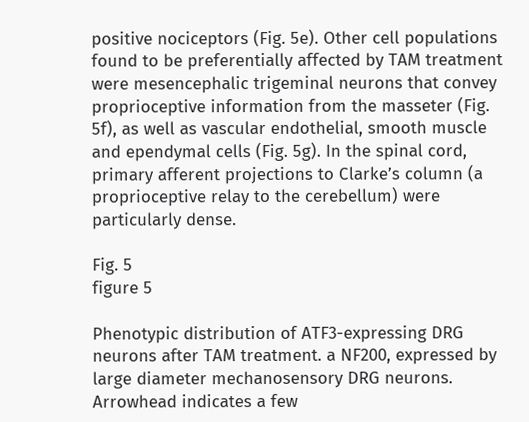positive nociceptors (Fig. 5e). Other cell populations found to be preferentially affected by TAM treatment were mesencephalic trigeminal neurons that convey proprioceptive information from the masseter (Fig. 5f), as well as vascular endothelial, smooth muscle and ependymal cells (Fig. 5g). In the spinal cord, primary afferent projections to Clarke’s column (a proprioceptive relay to the cerebellum) were particularly dense.

Fig. 5
figure 5

Phenotypic distribution of ATF3-expressing DRG neurons after TAM treatment. a NF200, expressed by large diameter mechanosensory DRG neurons. Arrowhead indicates a few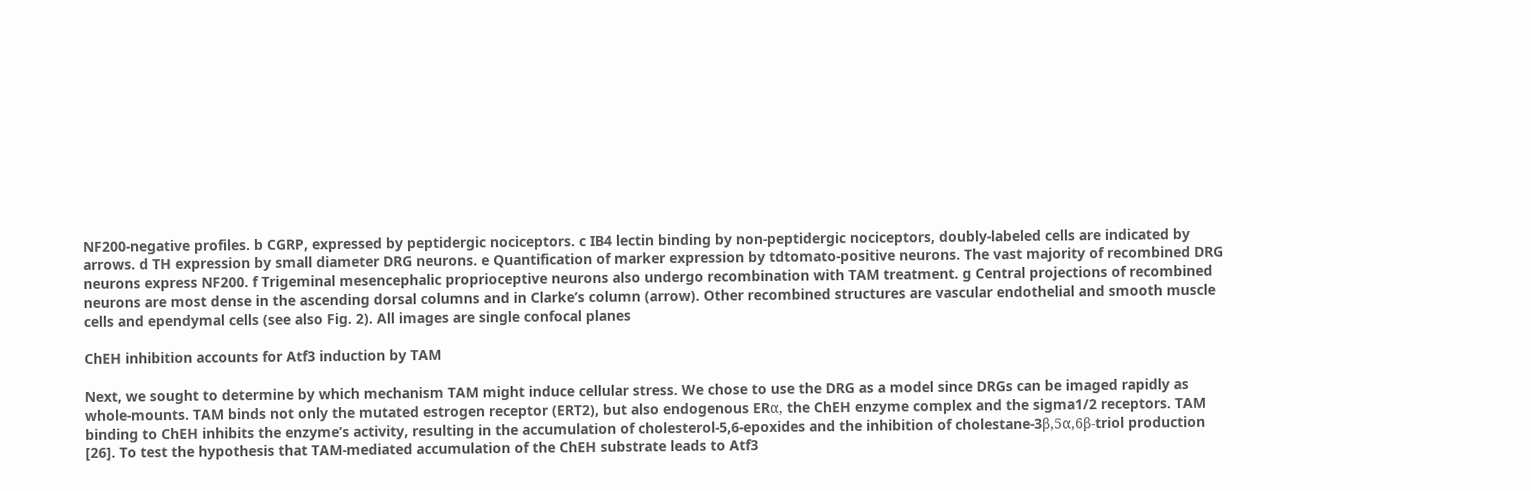NF200-negative profiles. b CGRP, expressed by peptidergic nociceptors. c IB4 lectin binding by non-peptidergic nociceptors, doubly-labeled cells are indicated by arrows. d TH expression by small diameter DRG neurons. e Quantification of marker expression by tdtomato-positive neurons. The vast majority of recombined DRG neurons express NF200. f Trigeminal mesencephalic proprioceptive neurons also undergo recombination with TAM treatment. g Central projections of recombined neurons are most dense in the ascending dorsal columns and in Clarke’s column (arrow). Other recombined structures are vascular endothelial and smooth muscle cells and ependymal cells (see also Fig. 2). All images are single confocal planes

ChEH inhibition accounts for Atf3 induction by TAM

Next, we sought to determine by which mechanism TAM might induce cellular stress. We chose to use the DRG as a model since DRGs can be imaged rapidly as whole-mounts. TAM binds not only the mutated estrogen receptor (ERT2), but also endogenous ERα, the ChEH enzyme complex and the sigma1/2 receptors. TAM binding to ChEH inhibits the enzyme’s activity, resulting in the accumulation of cholesterol-5,6-epoxides and the inhibition of cholestane-3β,5α,6β-triol production [26]. To test the hypothesis that TAM-mediated accumulation of the ChEH substrate leads to Atf3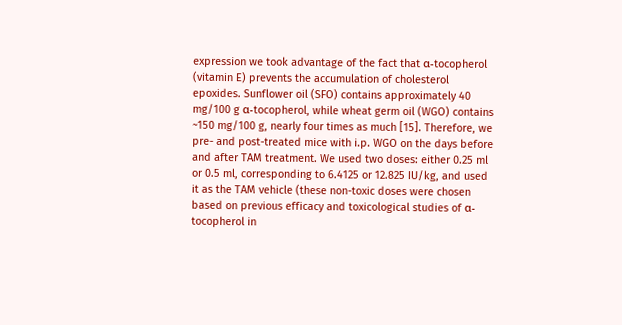expression we took advantage of the fact that α-tocopherol (vitamin E) prevents the accumulation of cholesterol epoxides. Sunflower oil (SFO) contains approximately 40 mg/100 g α-tocopherol, while wheat germ oil (WGO) contains ~150 mg/100 g, nearly four times as much [15]. Therefore, we pre- and post-treated mice with i.p. WGO on the days before and after TAM treatment. We used two doses: either 0.25 ml or 0.5 ml, corresponding to 6.4125 or 12.825 IU/kg, and used it as the TAM vehicle (these non-toxic doses were chosen based on previous efficacy and toxicological studies of α-tocopherol in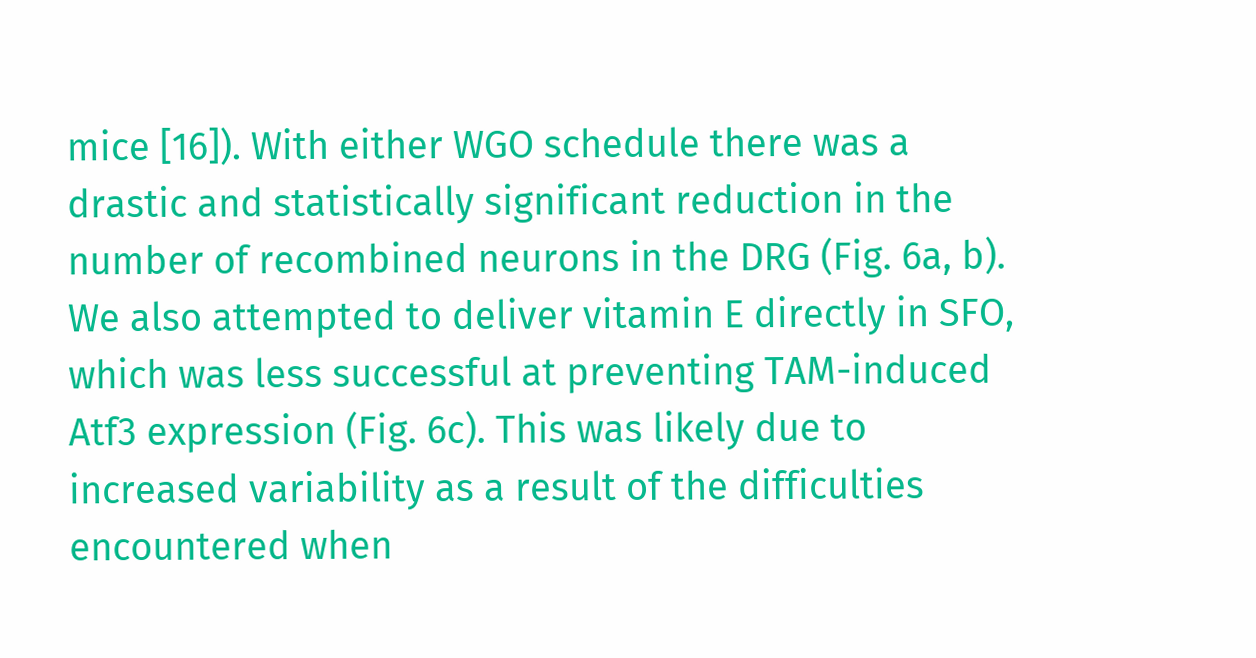mice [16]). With either WGO schedule there was a drastic and statistically significant reduction in the number of recombined neurons in the DRG (Fig. 6a, b). We also attempted to deliver vitamin E directly in SFO, which was less successful at preventing TAM-induced Atf3 expression (Fig. 6c). This was likely due to increased variability as a result of the difficulties encountered when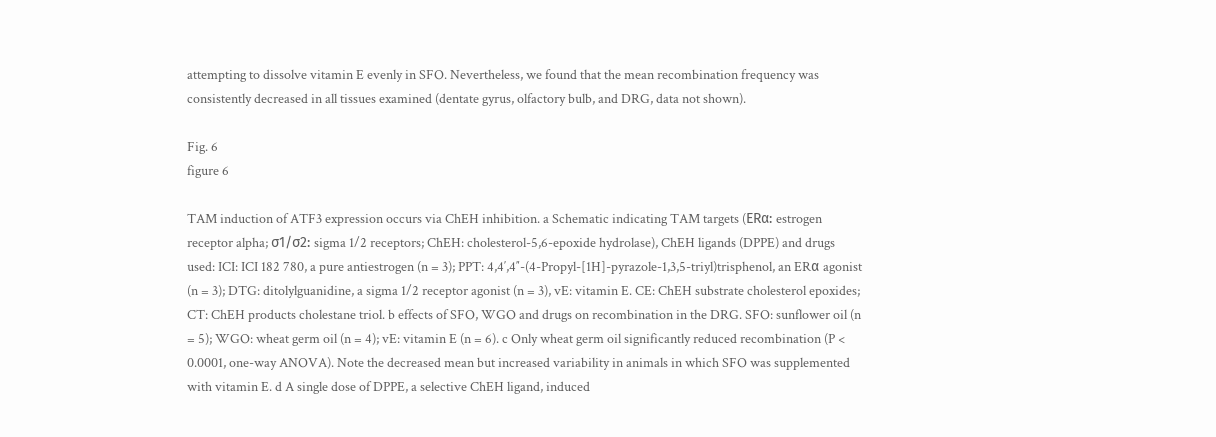attempting to dissolve vitamin E evenly in SFO. Nevertheless, we found that the mean recombination frequency was consistently decreased in all tissues examined (dentate gyrus, olfactory bulb, and DRG, data not shown).

Fig. 6
figure 6

TAM induction of ATF3 expression occurs via ChEH inhibition. a Schematic indicating TAM targets (ERα: estrogen receptor alpha; σ1/σ2: sigma 1/2 receptors; ChEH: cholesterol-5,6-epoxide hydrolase), ChEH ligands (DPPE) and drugs used: ICI: ICI 182 780, a pure antiestrogen (n = 3); PPT: 4,4′,4″-(4-Propyl-[1H]-pyrazole-1,3,5-triyl)trisphenol, an ERα agonist (n = 3); DTG: ditolylguanidine, a sigma 1/2 receptor agonist (n = 3), vE: vitamin E. CE: ChEH substrate cholesterol epoxides; CT: ChEH products cholestane triol. b effects of SFO, WGO and drugs on recombination in the DRG. SFO: sunflower oil (n = 5); WGO: wheat germ oil (n = 4); vE: vitamin E (n = 6). c Only wheat germ oil significantly reduced recombination (P < 0.0001, one-way ANOVA). Note the decreased mean but increased variability in animals in which SFO was supplemented with vitamin E. d A single dose of DPPE, a selective ChEH ligand, induced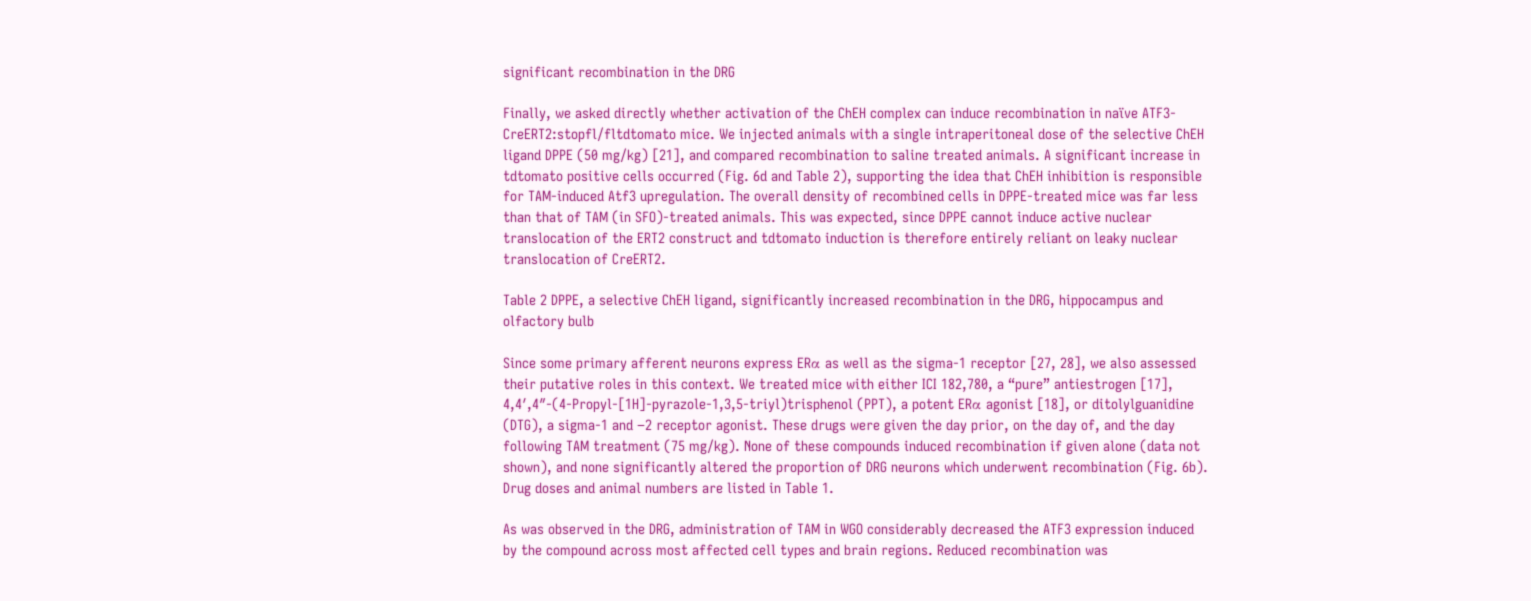significant recombination in the DRG

Finally, we asked directly whether activation of the ChEH complex can induce recombination in naïve ATF3-CreERT2:stopfl/fltdtomato mice. We injected animals with a single intraperitoneal dose of the selective ChEH ligand DPPE (50 mg/kg) [21], and compared recombination to saline treated animals. A significant increase in tdtomato positive cells occurred (Fig. 6d and Table 2), supporting the idea that ChEH inhibition is responsible for TAM-induced Atf3 upregulation. The overall density of recombined cells in DPPE-treated mice was far less than that of TAM (in SFO)-treated animals. This was expected, since DPPE cannot induce active nuclear translocation of the ERT2 construct and tdtomato induction is therefore entirely reliant on leaky nuclear translocation of CreERT2.

Table 2 DPPE, a selective ChEH ligand, significantly increased recombination in the DRG, hippocampus and olfactory bulb

Since some primary afferent neurons express ERα as well as the sigma-1 receptor [27, 28], we also assessed their putative roles in this context. We treated mice with either ICI 182,780, a “pure” antiestrogen [17], 4,4′,4″-(4-Propyl-[1H]-pyrazole-1,3,5-triyl)trisphenol (PPT), a potent ERα agonist [18], or ditolylguanidine (DTG), a sigma-1 and −2 receptor agonist. These drugs were given the day prior, on the day of, and the day following TAM treatment (75 mg/kg). None of these compounds induced recombination if given alone (data not shown), and none significantly altered the proportion of DRG neurons which underwent recombination (Fig. 6b). Drug doses and animal numbers are listed in Table 1.

As was observed in the DRG, administration of TAM in WGO considerably decreased the ATF3 expression induced by the compound across most affected cell types and brain regions. Reduced recombination was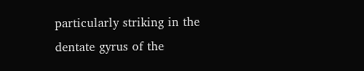particularly striking in the dentate gyrus of the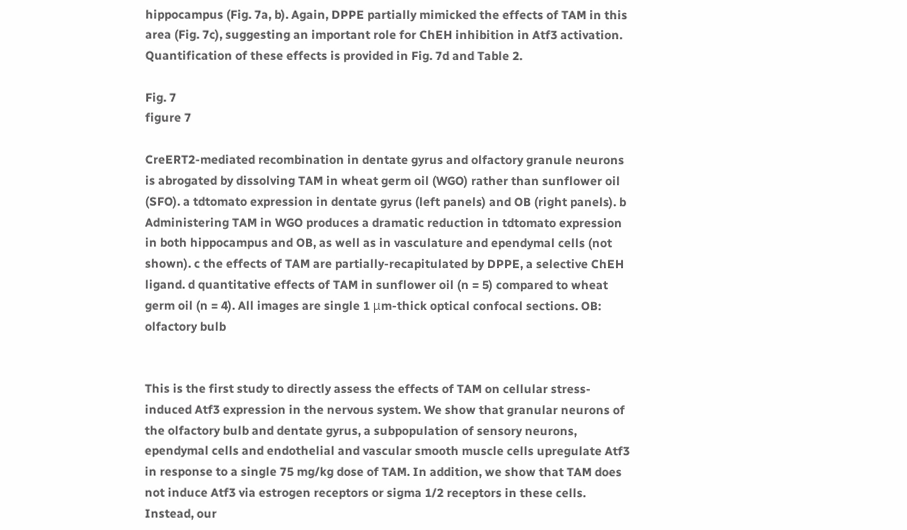hippocampus (Fig. 7a, b). Again, DPPE partially mimicked the effects of TAM in this area (Fig. 7c), suggesting an important role for ChEH inhibition in Atf3 activation. Quantification of these effects is provided in Fig. 7d and Table 2.

Fig. 7
figure 7

CreERT2-mediated recombination in dentate gyrus and olfactory granule neurons is abrogated by dissolving TAM in wheat germ oil (WGO) rather than sunflower oil (SFO). a tdtomato expression in dentate gyrus (left panels) and OB (right panels). b Administering TAM in WGO produces a dramatic reduction in tdtomato expression in both hippocampus and OB, as well as in vasculature and ependymal cells (not shown). c the effects of TAM are partially-recapitulated by DPPE, a selective ChEH ligand. d quantitative effects of TAM in sunflower oil (n = 5) compared to wheat germ oil (n = 4). All images are single 1 μm-thick optical confocal sections. OB: olfactory bulb


This is the first study to directly assess the effects of TAM on cellular stress-induced Atf3 expression in the nervous system. We show that granular neurons of the olfactory bulb and dentate gyrus, a subpopulation of sensory neurons, ependymal cells and endothelial and vascular smooth muscle cells upregulate Atf3 in response to a single 75 mg/kg dose of TAM. In addition, we show that TAM does not induce Atf3 via estrogen receptors or sigma 1/2 receptors in these cells. Instead, our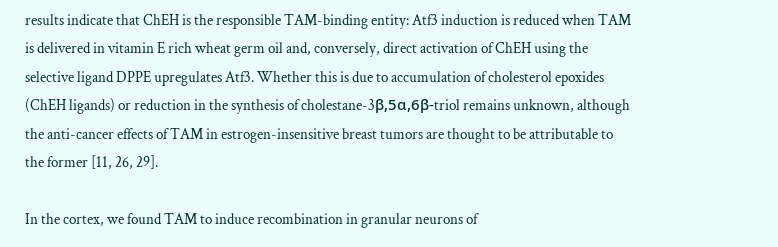results indicate that ChEH is the responsible TAM-binding entity: Atf3 induction is reduced when TAM is delivered in vitamin E rich wheat germ oil and, conversely, direct activation of ChEH using the selective ligand DPPE upregulates Atf3. Whether this is due to accumulation of cholesterol epoxides (ChEH ligands) or reduction in the synthesis of cholestane-3β,5α,6β-triol remains unknown, although the anti-cancer effects of TAM in estrogen-insensitive breast tumors are thought to be attributable to the former [11, 26, 29].

In the cortex, we found TAM to induce recombination in granular neurons of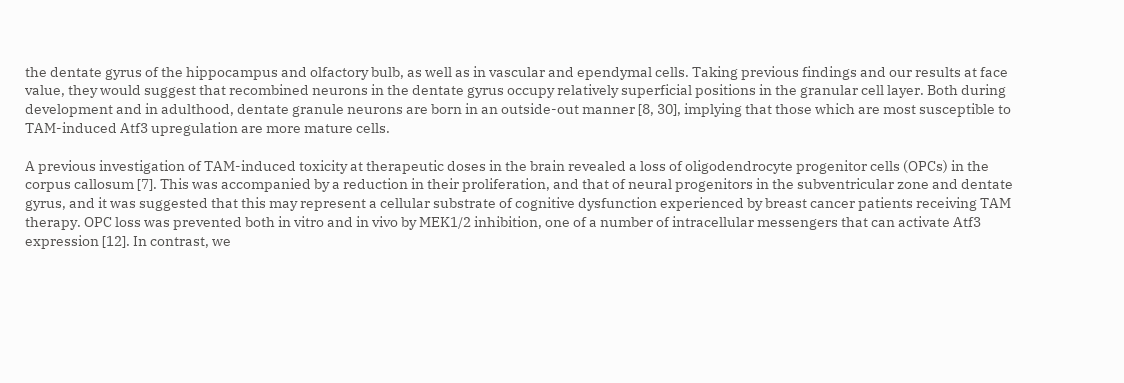the dentate gyrus of the hippocampus and olfactory bulb, as well as in vascular and ependymal cells. Taking previous findings and our results at face value, they would suggest that recombined neurons in the dentate gyrus occupy relatively superficial positions in the granular cell layer. Both during development and in adulthood, dentate granule neurons are born in an outside-out manner [8, 30], implying that those which are most susceptible to TAM-induced Atf3 upregulation are more mature cells.

A previous investigation of TAM-induced toxicity at therapeutic doses in the brain revealed a loss of oligodendrocyte progenitor cells (OPCs) in the corpus callosum [7]. This was accompanied by a reduction in their proliferation, and that of neural progenitors in the subventricular zone and dentate gyrus, and it was suggested that this may represent a cellular substrate of cognitive dysfunction experienced by breast cancer patients receiving TAM therapy. OPC loss was prevented both in vitro and in vivo by MEK1/2 inhibition, one of a number of intracellular messengers that can activate Atf3 expression [12]. In contrast, we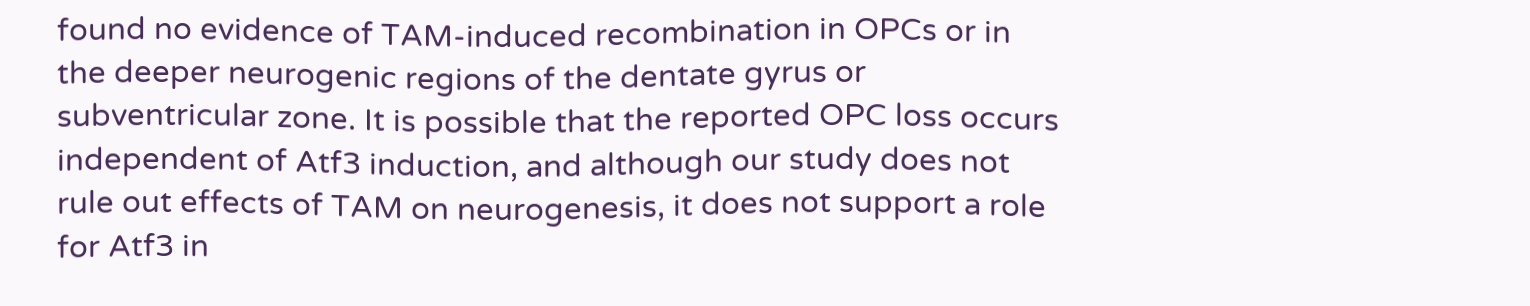found no evidence of TAM-induced recombination in OPCs or in the deeper neurogenic regions of the dentate gyrus or subventricular zone. It is possible that the reported OPC loss occurs independent of Atf3 induction, and although our study does not rule out effects of TAM on neurogenesis, it does not support a role for Atf3 in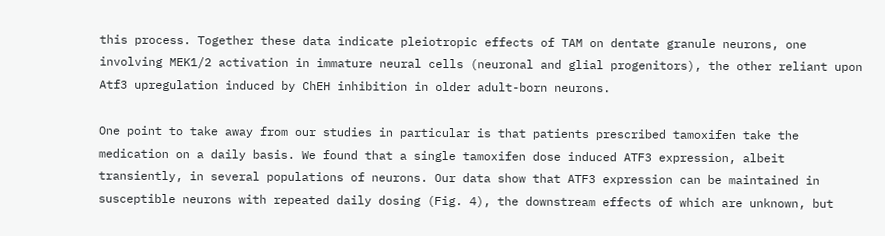this process. Together these data indicate pleiotropic effects of TAM on dentate granule neurons, one involving MEK1/2 activation in immature neural cells (neuronal and glial progenitors), the other reliant upon Atf3 upregulation induced by ChEH inhibition in older adult-born neurons.

One point to take away from our studies in particular is that patients prescribed tamoxifen take the medication on a daily basis. We found that a single tamoxifen dose induced ATF3 expression, albeit transiently, in several populations of neurons. Our data show that ATF3 expression can be maintained in susceptible neurons with repeated daily dosing (Fig. 4), the downstream effects of which are unknown, but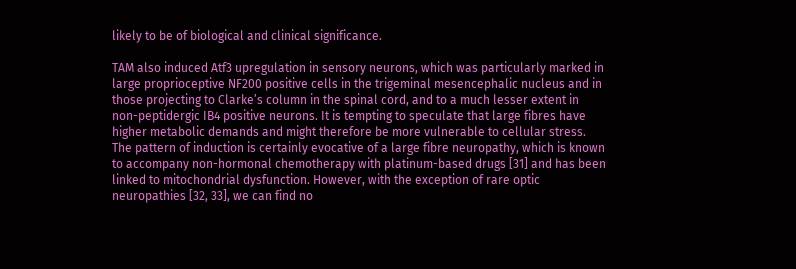likely to be of biological and clinical significance.

TAM also induced Atf3 upregulation in sensory neurons, which was particularly marked in large proprioceptive NF200 positive cells in the trigeminal mesencephalic nucleus and in those projecting to Clarke’s column in the spinal cord, and to a much lesser extent in non-peptidergic IB4 positive neurons. It is tempting to speculate that large fibres have higher metabolic demands and might therefore be more vulnerable to cellular stress. The pattern of induction is certainly evocative of a large fibre neuropathy, which is known to accompany non-hormonal chemotherapy with platinum-based drugs [31] and has been linked to mitochondrial dysfunction. However, with the exception of rare optic neuropathies [32, 33], we can find no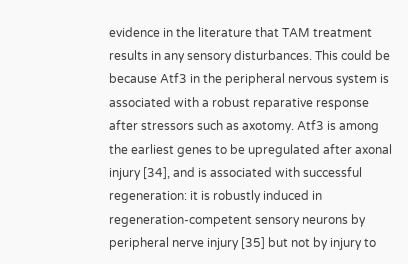evidence in the literature that TAM treatment results in any sensory disturbances. This could be because Atf3 in the peripheral nervous system is associated with a robust reparative response after stressors such as axotomy. Atf3 is among the earliest genes to be upregulated after axonal injury [34], and is associated with successful regeneration: it is robustly induced in regeneration-competent sensory neurons by peripheral nerve injury [35] but not by injury to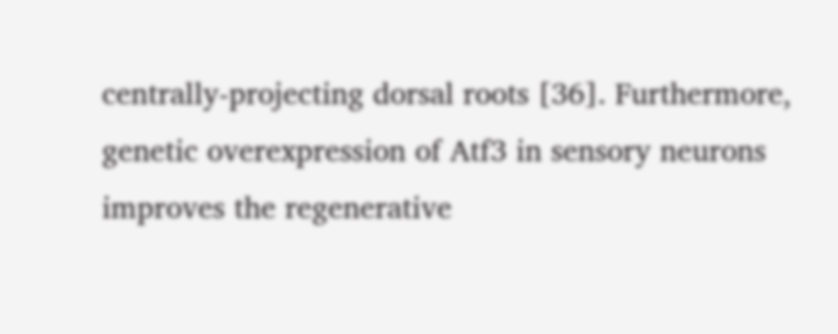centrally-projecting dorsal roots [36]. Furthermore, genetic overexpression of Atf3 in sensory neurons improves the regenerative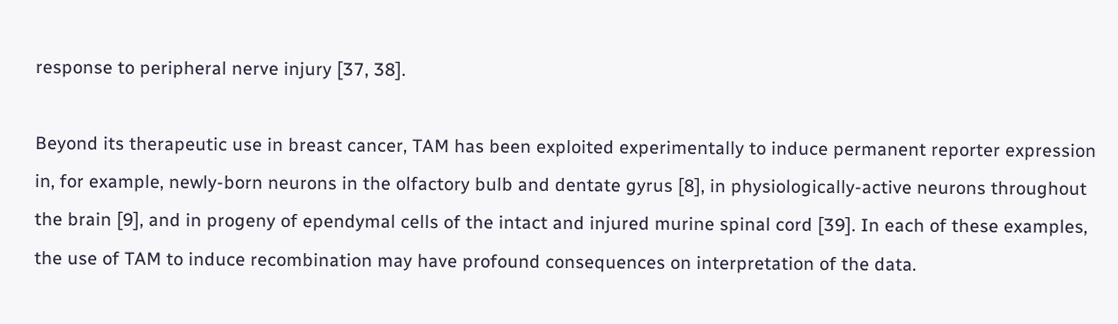response to peripheral nerve injury [37, 38].

Beyond its therapeutic use in breast cancer, TAM has been exploited experimentally to induce permanent reporter expression in, for example, newly-born neurons in the olfactory bulb and dentate gyrus [8], in physiologically-active neurons throughout the brain [9], and in progeny of ependymal cells of the intact and injured murine spinal cord [39]. In each of these examples, the use of TAM to induce recombination may have profound consequences on interpretation of the data.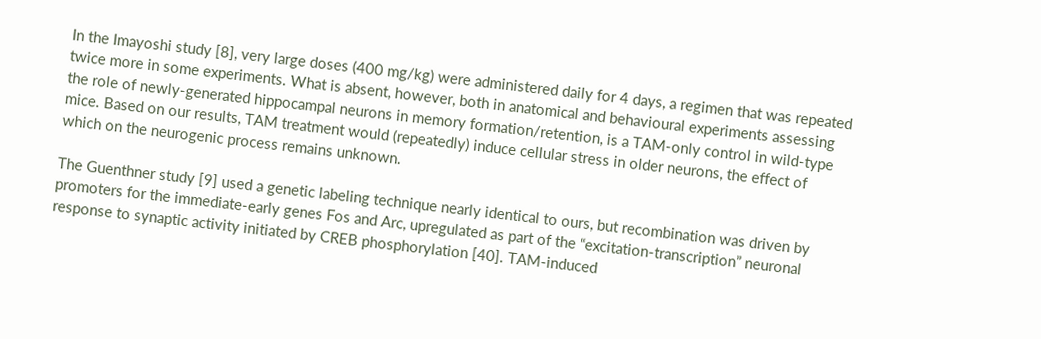In the Imayoshi study [8], very large doses (400 mg/kg) were administered daily for 4 days, a regimen that was repeated twice more in some experiments. What is absent, however, both in anatomical and behavioural experiments assessing the role of newly-generated hippocampal neurons in memory formation/retention, is a TAM-only control in wild-type mice. Based on our results, TAM treatment would (repeatedly) induce cellular stress in older neurons, the effect of which on the neurogenic process remains unknown.

The Guenthner study [9] used a genetic labeling technique nearly identical to ours, but recombination was driven by promoters for the immediate-early genes Fos and Arc, upregulated as part of the “excitation-transcription” neuronal response to synaptic activity initiated by CREB phosphorylation [40]. TAM-induced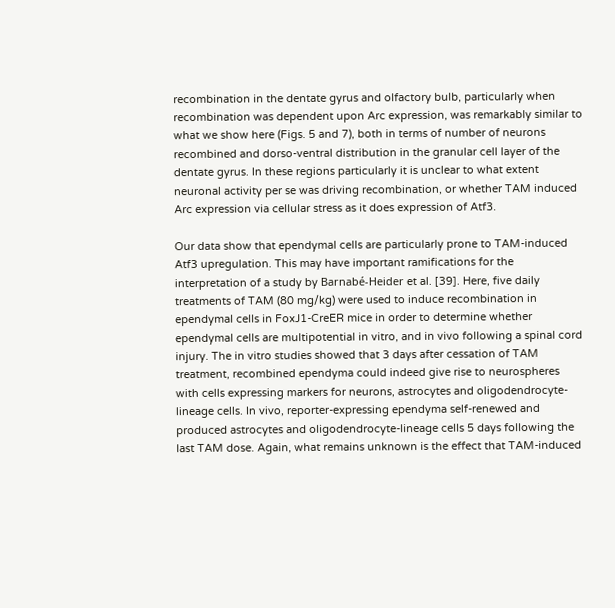recombination in the dentate gyrus and olfactory bulb, particularly when recombination was dependent upon Arc expression, was remarkably similar to what we show here (Figs. 5 and 7), both in terms of number of neurons recombined and dorso-ventral distribution in the granular cell layer of the dentate gyrus. In these regions particularly it is unclear to what extent neuronal activity per se was driving recombination, or whether TAM induced Arc expression via cellular stress as it does expression of Atf3.

Our data show that ependymal cells are particularly prone to TAM-induced Atf3 upregulation. This may have important ramifications for the interpretation of a study by Barnabé-Heider et al. [39]. Here, five daily treatments of TAM (80 mg/kg) were used to induce recombination in ependymal cells in FoxJ1-CreER mice in order to determine whether ependymal cells are multipotential in vitro, and in vivo following a spinal cord injury. The in vitro studies showed that 3 days after cessation of TAM treatment, recombined ependyma could indeed give rise to neurospheres with cells expressing markers for neurons, astrocytes and oligodendrocyte-lineage cells. In vivo, reporter-expressing ependyma self-renewed and produced astrocytes and oligodendrocyte-lineage cells 5 days following the last TAM dose. Again, what remains unknown is the effect that TAM-induced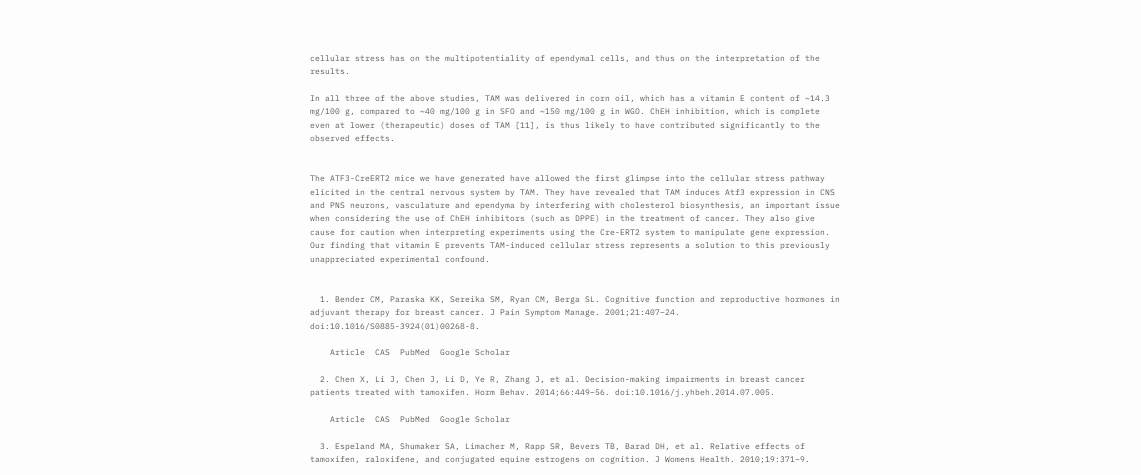cellular stress has on the multipotentiality of ependymal cells, and thus on the interpretation of the results.

In all three of the above studies, TAM was delivered in corn oil, which has a vitamin E content of ~14.3 mg/100 g, compared to ~40 mg/100 g in SFO and ~150 mg/100 g in WGO. ChEH inhibition, which is complete even at lower (therapeutic) doses of TAM [11], is thus likely to have contributed significantly to the observed effects.


The ATF3-CreERT2 mice we have generated have allowed the first glimpse into the cellular stress pathway elicited in the central nervous system by TAM. They have revealed that TAM induces Atf3 expression in CNS and PNS neurons, vasculature and ependyma by interfering with cholesterol biosynthesis, an important issue when considering the use of ChEH inhibitors (such as DPPE) in the treatment of cancer. They also give cause for caution when interpreting experiments using the Cre-ERT2 system to manipulate gene expression. Our finding that vitamin E prevents TAM-induced cellular stress represents a solution to this previously unappreciated experimental confound.


  1. Bender CM, Paraska KK, Sereika SM, Ryan CM, Berga SL. Cognitive function and reproductive hormones in adjuvant therapy for breast cancer. J Pain Symptom Manage. 2001;21:407–24. doi:10.1016/S0885-3924(01)00268-8.

    Article  CAS  PubMed  Google Scholar

  2. Chen X, Li J, Chen J, Li D, Ye R, Zhang J, et al. Decision-making impairments in breast cancer patients treated with tamoxifen. Horm Behav. 2014;66:449–56. doi:10.1016/j.yhbeh.2014.07.005.

    Article  CAS  PubMed  Google Scholar

  3. Espeland MA, Shumaker SA, Limacher M, Rapp SR, Bevers TB, Barad DH, et al. Relative effects of tamoxifen, raloxifene, and conjugated equine estrogens on cognition. J Womens Health. 2010;19:371–9.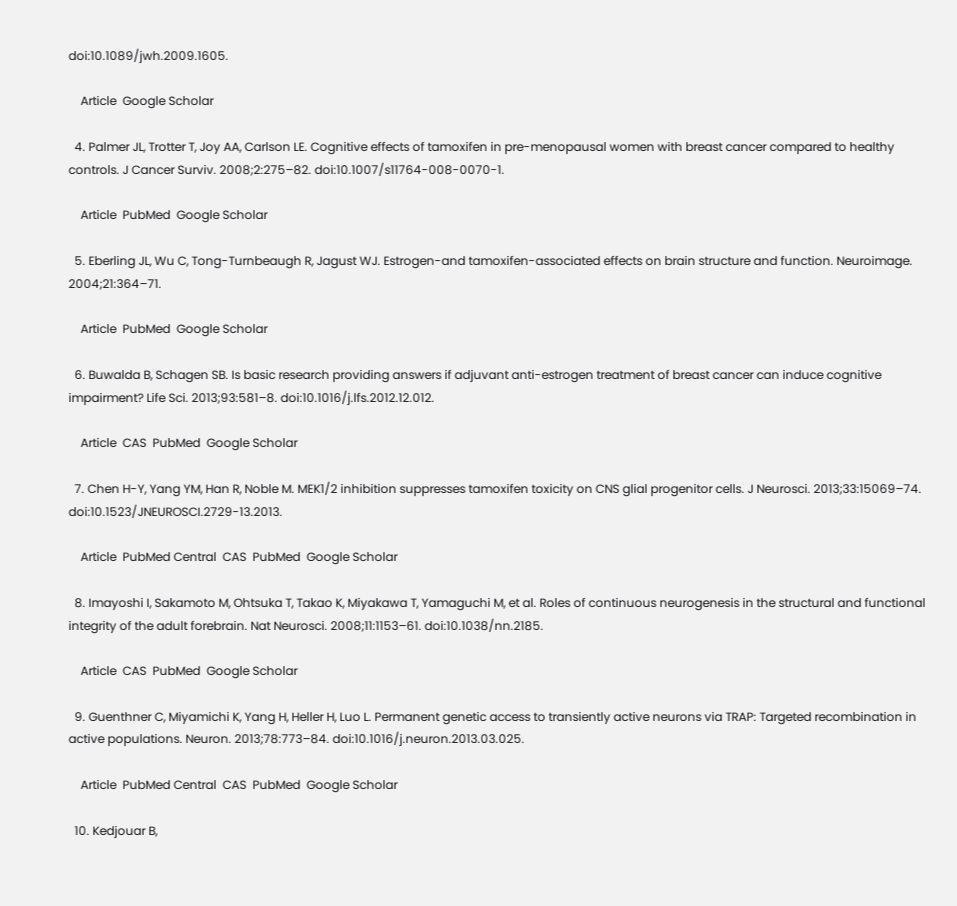doi:10.1089/jwh.2009.1605.

    Article  Google Scholar

  4. Palmer JL, Trotter T, Joy AA, Carlson LE. Cognitive effects of tamoxifen in pre-menopausal women with breast cancer compared to healthy controls. J Cancer Surviv. 2008;2:275–82. doi:10.1007/s11764-008-0070-1.

    Article  PubMed  Google Scholar

  5. Eberling JL, Wu C, Tong-Turnbeaugh R, Jagust WJ. Estrogen-and tamoxifen-associated effects on brain structure and function. Neuroimage. 2004;21:364–71.

    Article  PubMed  Google Scholar

  6. Buwalda B, Schagen SB. Is basic research providing answers if adjuvant anti-estrogen treatment of breast cancer can induce cognitive impairment? Life Sci. 2013;93:581–8. doi:10.1016/j.lfs.2012.12.012.

    Article  CAS  PubMed  Google Scholar

  7. Chen H-Y, Yang YM, Han R, Noble M. MEK1/2 inhibition suppresses tamoxifen toxicity on CNS glial progenitor cells. J Neurosci. 2013;33:15069–74. doi:10.1523/JNEUROSCI.2729-13.2013.

    Article  PubMed Central  CAS  PubMed  Google Scholar

  8. Imayoshi I, Sakamoto M, Ohtsuka T, Takao K, Miyakawa T, Yamaguchi M, et al. Roles of continuous neurogenesis in the structural and functional integrity of the adult forebrain. Nat Neurosci. 2008;11:1153–61. doi:10.1038/nn.2185.

    Article  CAS  PubMed  Google Scholar

  9. Guenthner C, Miyamichi K, Yang H, Heller H, Luo L. Permanent genetic access to transiently active neurons via TRAP: Targeted recombination in active populations. Neuron. 2013;78:773–84. doi:10.1016/j.neuron.2013.03.025.

    Article  PubMed Central  CAS  PubMed  Google Scholar

  10. Kedjouar B,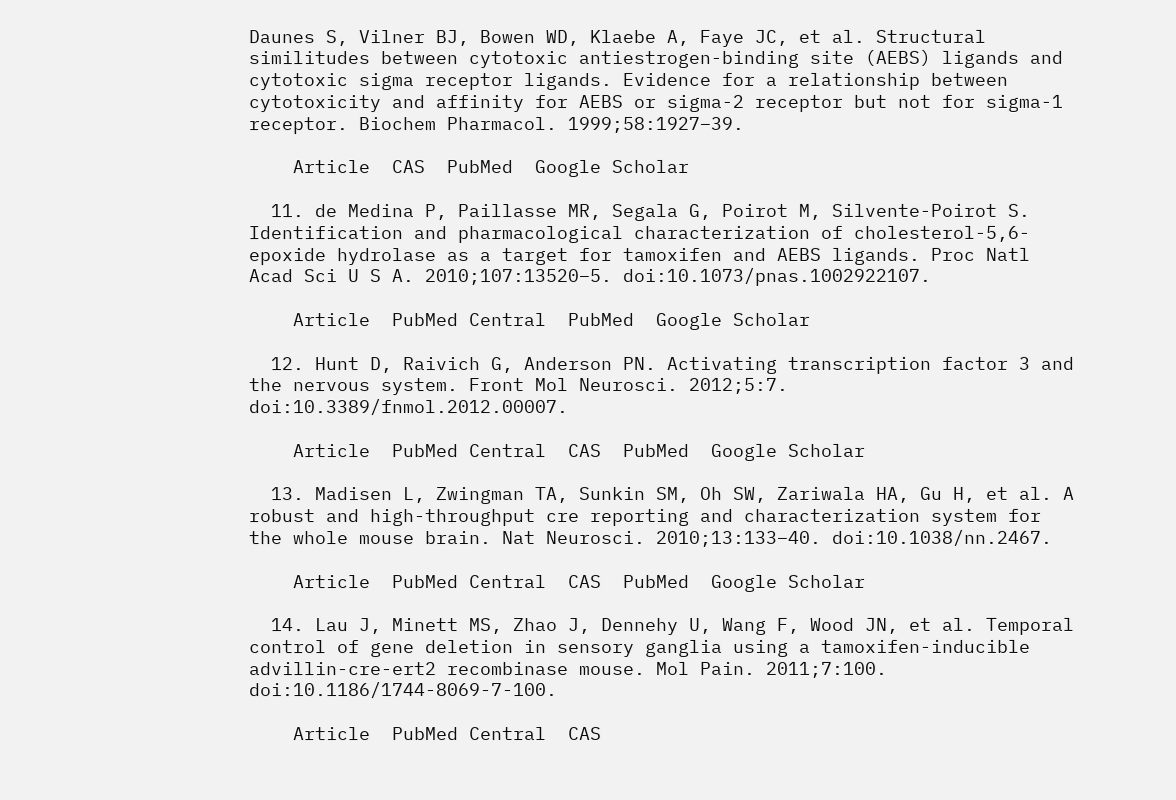Daunes S, Vilner BJ, Bowen WD, Klaebe A, Faye JC, et al. Structural similitudes between cytotoxic antiestrogen-binding site (AEBS) ligands and cytotoxic sigma receptor ligands. Evidence for a relationship between cytotoxicity and affinity for AEBS or sigma-2 receptor but not for sigma-1 receptor. Biochem Pharmacol. 1999;58:1927–39.

    Article  CAS  PubMed  Google Scholar

  11. de Medina P, Paillasse MR, Segala G, Poirot M, Silvente-Poirot S. Identification and pharmacological characterization of cholesterol-5,6-epoxide hydrolase as a target for tamoxifen and AEBS ligands. Proc Natl Acad Sci U S A. 2010;107:13520–5. doi:10.1073/pnas.1002922107.

    Article  PubMed Central  PubMed  Google Scholar

  12. Hunt D, Raivich G, Anderson PN. Activating transcription factor 3 and the nervous system. Front Mol Neurosci. 2012;5:7. doi:10.3389/fnmol.2012.00007.

    Article  PubMed Central  CAS  PubMed  Google Scholar

  13. Madisen L, Zwingman TA, Sunkin SM, Oh SW, Zariwala HA, Gu H, et al. A robust and high-throughput cre reporting and characterization system for the whole mouse brain. Nat Neurosci. 2010;13:133–40. doi:10.1038/nn.2467.

    Article  PubMed Central  CAS  PubMed  Google Scholar

  14. Lau J, Minett MS, Zhao J, Dennehy U, Wang F, Wood JN, et al. Temporal control of gene deletion in sensory ganglia using a tamoxifen-inducible advillin-cre-ert2 recombinase mouse. Mol Pain. 2011;7:100. doi:10.1186/1744-8069-7-100.

    Article  PubMed Central  CAS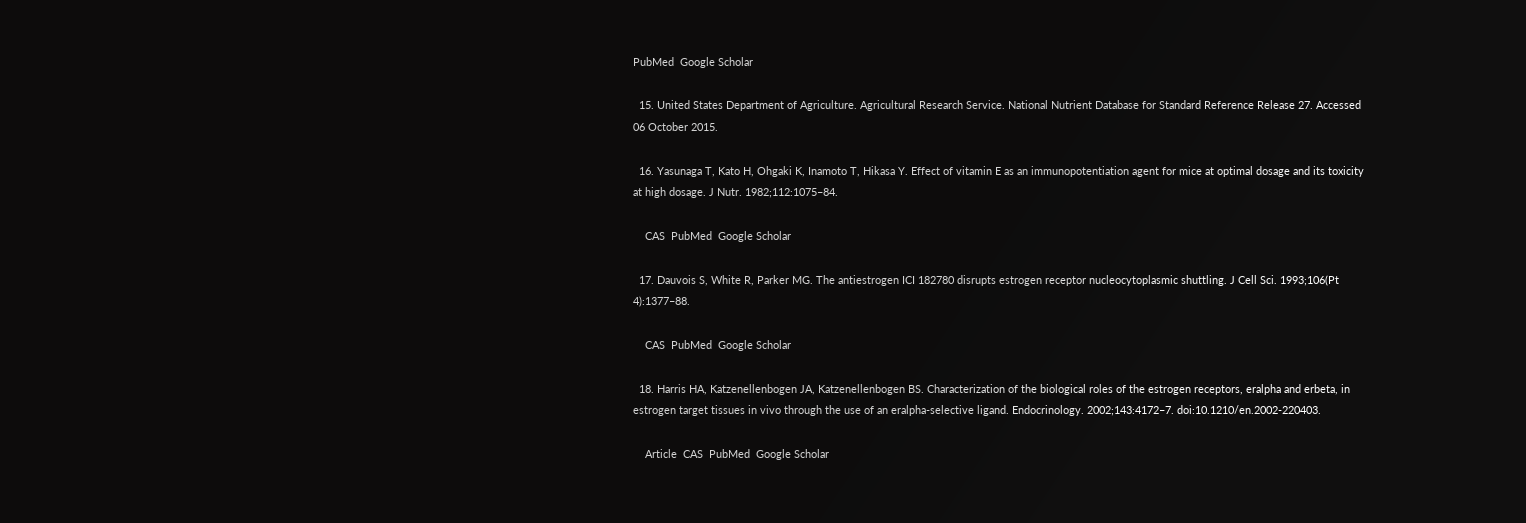PubMed  Google Scholar

  15. United States Department of Agriculture. Agricultural Research Service. National Nutrient Database for Standard Reference Release 27. Accessed 06 October 2015.

  16. Yasunaga T, Kato H, Ohgaki K, Inamoto T, Hikasa Y. Effect of vitamin E as an immunopotentiation agent for mice at optimal dosage and its toxicity at high dosage. J Nutr. 1982;112:1075–84.

    CAS  PubMed  Google Scholar

  17. Dauvois S, White R, Parker MG. The antiestrogen ICI 182780 disrupts estrogen receptor nucleocytoplasmic shuttling. J Cell Sci. 1993;106(Pt 4):1377–88.

    CAS  PubMed  Google Scholar

  18. Harris HA, Katzenellenbogen JA, Katzenellenbogen BS. Characterization of the biological roles of the estrogen receptors, eralpha and erbeta, in estrogen target tissues in vivo through the use of an eralpha-selective ligand. Endocrinology. 2002;143:4172–7. doi:10.1210/en.2002-220403.

    Article  CAS  PubMed  Google Scholar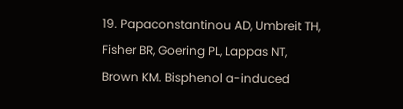19. Papaconstantinou AD, Umbreit TH, Fisher BR, Goering PL, Lappas NT, Brown KM. Bisphenol a-induced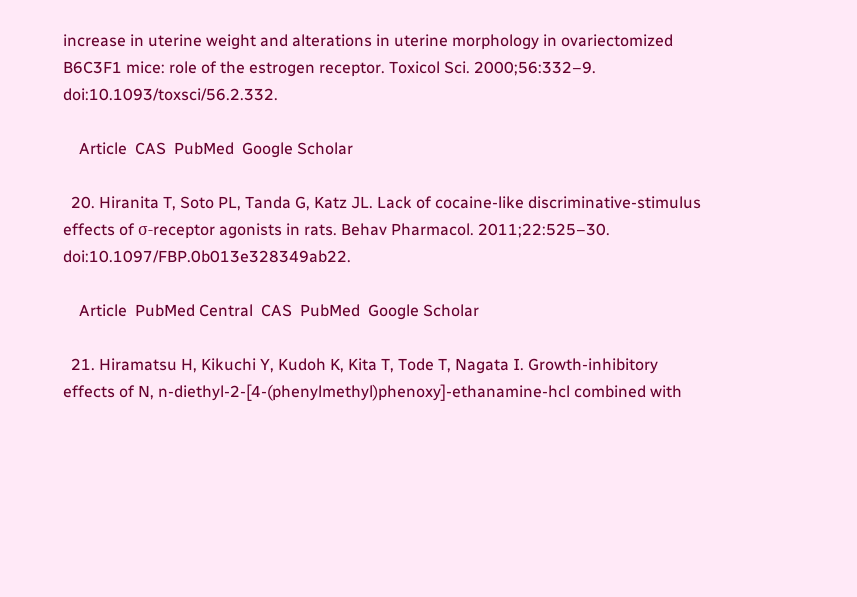increase in uterine weight and alterations in uterine morphology in ovariectomized B6C3F1 mice: role of the estrogen receptor. Toxicol Sci. 2000;56:332–9. doi:10.1093/toxsci/56.2.332.

    Article  CAS  PubMed  Google Scholar

  20. Hiranita T, Soto PL, Tanda G, Katz JL. Lack of cocaine-like discriminative-stimulus effects of σ-receptor agonists in rats. Behav Pharmacol. 2011;22:525–30. doi:10.1097/FBP.0b013e328349ab22.

    Article  PubMed Central  CAS  PubMed  Google Scholar

  21. Hiramatsu H, Kikuchi Y, Kudoh K, Kita T, Tode T, Nagata I. Growth-inhibitory effects of N, n-diethyl-2-[4-(phenylmethyl)phenoxy]-ethanamine-hcl combined with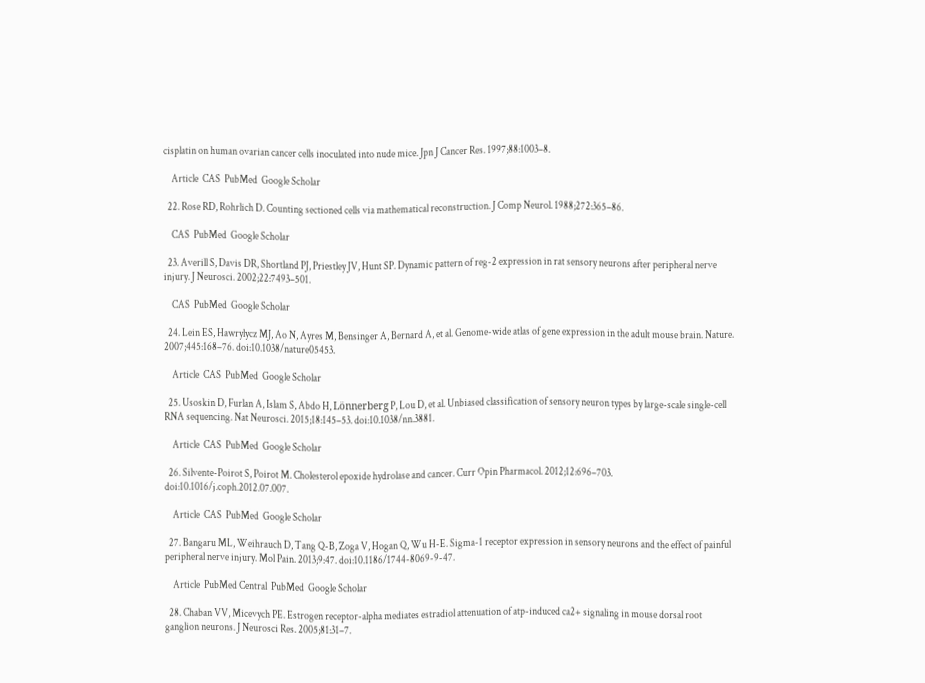cisplatin on human ovarian cancer cells inoculated into nude mice. Jpn J Cancer Res. 1997;88:1003–8.

    Article  CAS  PubMed  Google Scholar

  22. Rose RD, Rohrlich D. Counting sectioned cells via mathematical reconstruction. J Comp Neurol. 1988;272:365–86.

    CAS  PubMed  Google Scholar

  23. Averill S, Davis DR, Shortland PJ, Priestley JV, Hunt SP. Dynamic pattern of reg-2 expression in rat sensory neurons after peripheral nerve injury. J Neurosci. 2002;22:7493–501.

    CAS  PubMed  Google Scholar

  24. Lein ES, Hawrylycz MJ, Ao N, Ayres M, Bensinger A, Bernard A, et al. Genome-wide atlas of gene expression in the adult mouse brain. Nature. 2007;445:168–76. doi:10.1038/nature05453.

    Article  CAS  PubMed  Google Scholar

  25. Usoskin D, Furlan A, Islam S, Abdo H, Lönnerberg P, Lou D, et al. Unbiased classification of sensory neuron types by large-scale single-cell RNA sequencing. Nat Neurosci. 2015;18:145–53. doi:10.1038/nn.3881.

    Article  CAS  PubMed  Google Scholar

  26. Silvente-Poirot S, Poirot M. Cholesterol epoxide hydrolase and cancer. Curr Opin Pharmacol. 2012;12:696–703. doi:10.1016/j.coph.2012.07.007.

    Article  CAS  PubMed  Google Scholar

  27. Bangaru ML, Weihrauch D, Tang Q-B, Zoga V, Hogan Q, Wu H-E. Sigma-1 receptor expression in sensory neurons and the effect of painful peripheral nerve injury. Mol Pain. 2013;9:47. doi:10.1186/1744-8069-9-47.

    Article  PubMed Central  PubMed  Google Scholar

  28. Chaban VV, Micevych PE. Estrogen receptor-alpha mediates estradiol attenuation of atp-induced ca2+ signaling in mouse dorsal root ganglion neurons. J Neurosci Res. 2005;81:31–7.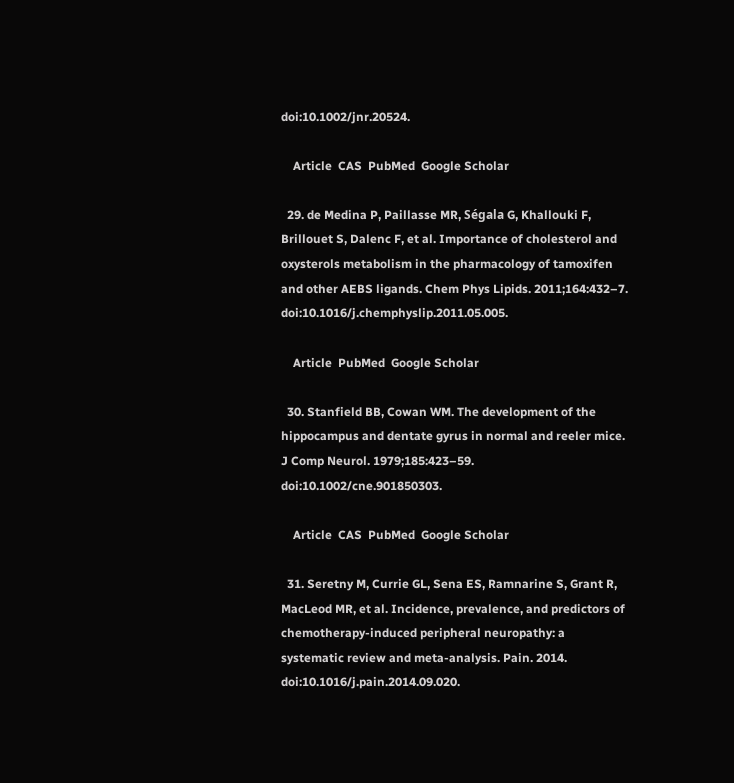doi:10.1002/jnr.20524.

    Article  CAS  PubMed  Google Scholar

  29. de Medina P, Paillasse MR, Ségala G, Khallouki F, Brillouet S, Dalenc F, et al. Importance of cholesterol and oxysterols metabolism in the pharmacology of tamoxifen and other AEBS ligands. Chem Phys Lipids. 2011;164:432–7. doi:10.1016/j.chemphyslip.2011.05.005.

    Article  PubMed  Google Scholar

  30. Stanfield BB, Cowan WM. The development of the hippocampus and dentate gyrus in normal and reeler mice. J Comp Neurol. 1979;185:423–59. doi:10.1002/cne.901850303.

    Article  CAS  PubMed  Google Scholar

  31. Seretny M, Currie GL, Sena ES, Ramnarine S, Grant R, MacLeod MR, et al. Incidence, prevalence, and predictors of chemotherapy-induced peripheral neuropathy: a systematic review and meta-analysis. Pain. 2014. doi:10.1016/j.pain.2014.09.020.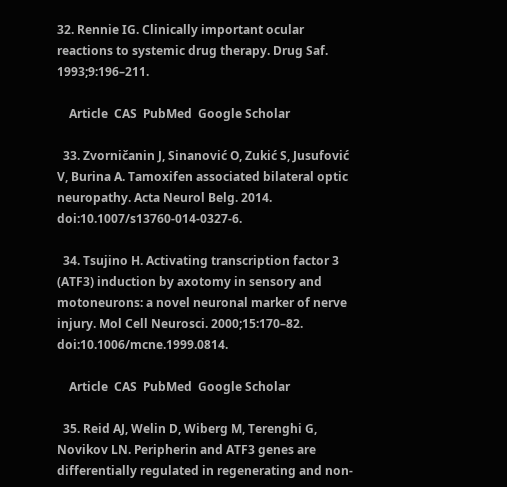32. Rennie IG. Clinically important ocular reactions to systemic drug therapy. Drug Saf. 1993;9:196–211.

    Article  CAS  PubMed  Google Scholar

  33. Zvorničanin J, Sinanović O, Zukić S, Jusufović V, Burina A. Tamoxifen associated bilateral optic neuropathy. Acta Neurol Belg. 2014. doi:10.1007/s13760-014-0327-6.

  34. Tsujino H. Activating transcription factor 3 (ATF3) induction by axotomy in sensory and motoneurons: a novel neuronal marker of nerve injury. Mol Cell Neurosci. 2000;15:170–82. doi:10.1006/mcne.1999.0814.

    Article  CAS  PubMed  Google Scholar

  35. Reid AJ, Welin D, Wiberg M, Terenghi G, Novikov LN. Peripherin and ATF3 genes are differentially regulated in regenerating and non-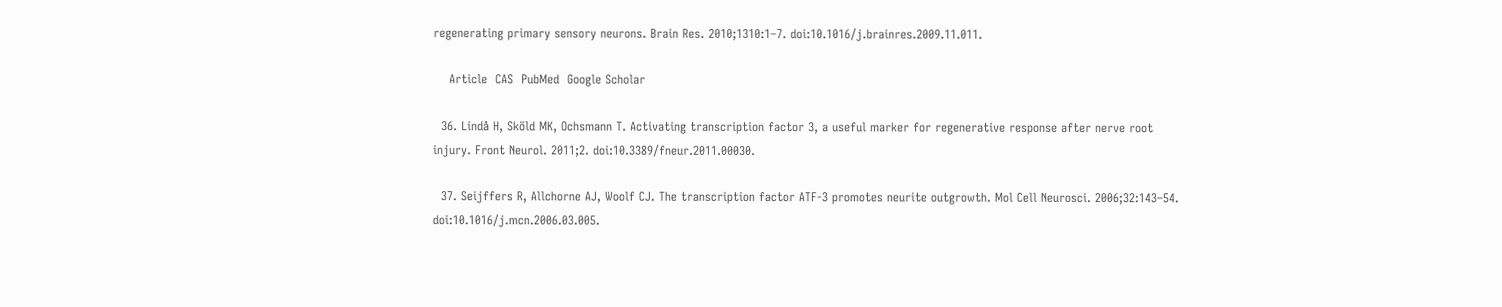regenerating primary sensory neurons. Brain Res. 2010;1310:1–7. doi:10.1016/j.brainres.2009.11.011.

    Article  CAS  PubMed  Google Scholar

  36. Lindå H, Sköld MK, Ochsmann T. Activating transcription factor 3, a useful marker for regenerative response after nerve root injury. Front Neurol. 2011;2. doi:10.3389/fneur.2011.00030.

  37. Seijffers R, Allchorne AJ, Woolf CJ. The transcription factor ATF-3 promotes neurite outgrowth. Mol Cell Neurosci. 2006;32:143–54. doi:10.1016/j.mcn.2006.03.005.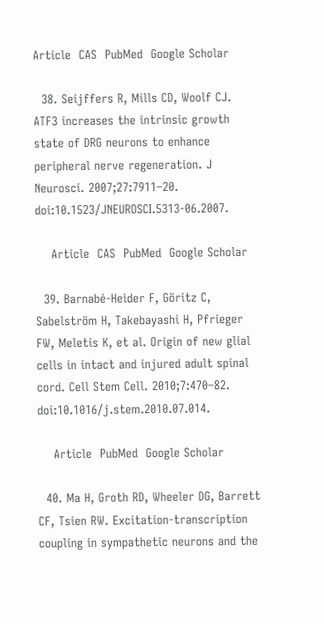Article  CAS  PubMed  Google Scholar

  38. Seijffers R, Mills CD, Woolf CJ. ATF3 increases the intrinsic growth state of DRG neurons to enhance peripheral nerve regeneration. J Neurosci. 2007;27:7911–20. doi:10.1523/JNEUROSCI.5313-06.2007.

    Article  CAS  PubMed  Google Scholar

  39. Barnabé-Heider F, Göritz C, Sabelström H, Takebayashi H, Pfrieger FW, Meletis K, et al. Origin of new glial cells in intact and injured adult spinal cord. Cell Stem Cell. 2010;7:470–82. doi:10.1016/j.stem.2010.07.014.

    Article  PubMed  Google Scholar

  40. Ma H, Groth RD, Wheeler DG, Barrett CF, Tsien RW. Excitation-transcription coupling in sympathetic neurons and the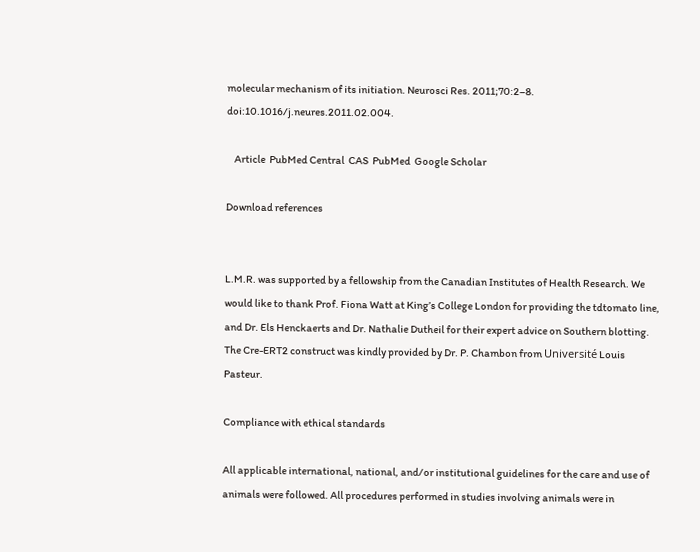molecular mechanism of its initiation. Neurosci Res. 2011;70:2–8. doi:10.1016/j.neures.2011.02.004.

    Article  PubMed Central  CAS  PubMed  Google Scholar

Download references


L.M.R. was supported by a fellowship from the Canadian Institutes of Health Research. We would like to thank Prof. Fiona Watt at King’s College London for providing the tdtomato line, and Dr. Els Henckaerts and Dr. Nathalie Dutheil for their expert advice on Southern blotting. The Cre-ERT2 construct was kindly provided by Dr. P. Chambon from Université Louis Pasteur.

Compliance with ethical standards

All applicable international, national, and/or institutional guidelines for the care and use of animals were followed. All procedures performed in studies involving animals were in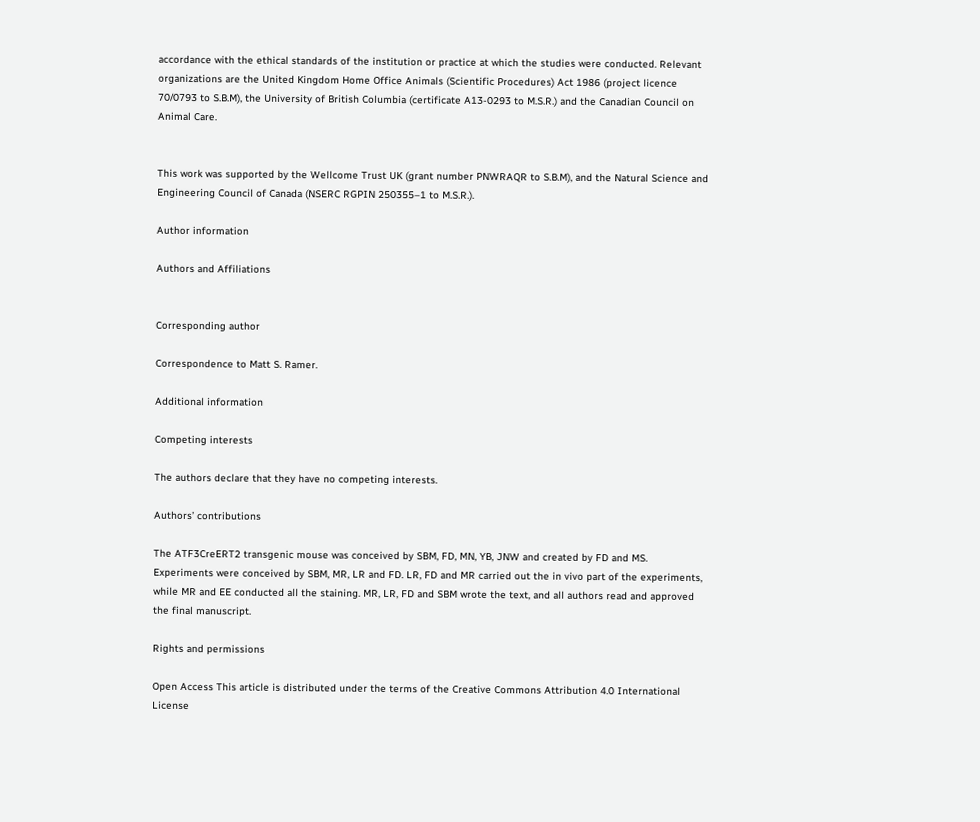accordance with the ethical standards of the institution or practice at which the studies were conducted. Relevant organizations are the United Kingdom Home Office Animals (Scientific Procedures) Act 1986 (project licence 70/0793 to S.B.M), the University of British Columbia (certificate A13-0293 to M.S.R.) and the Canadian Council on Animal Care.


This work was supported by the Wellcome Trust UK (grant number PNWRAQR to S.B.M), and the Natural Science and Engineering Council of Canada (NSERC RGPIN 250355–1 to M.S.R.).

Author information

Authors and Affiliations


Corresponding author

Correspondence to Matt S. Ramer.

Additional information

Competing interests

The authors declare that they have no competing interests.

Authors’ contributions

The ATF3CreERT2 transgenic mouse was conceived by SBM, FD, MN, YB, JNW and created by FD and MS. Experiments were conceived by SBM, MR, LR and FD. LR, FD and MR carried out the in vivo part of the experiments, while MR and EE conducted all the staining. MR, LR, FD and SBM wrote the text, and all authors read and approved the final manuscript.

Rights and permissions

Open Access This article is distributed under the terms of the Creative Commons Attribution 4.0 International License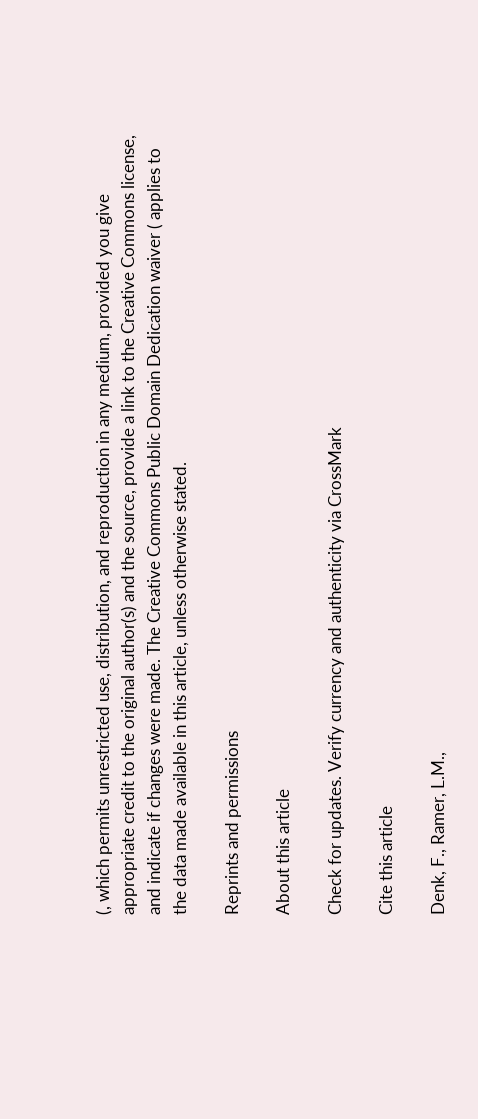(, which permits unrestricted use, distribution, and reproduction in any medium, provided you give appropriate credit to the original author(s) and the source, provide a link to the Creative Commons license, and indicate if changes were made. The Creative Commons Public Domain Dedication waiver ( applies to the data made available in this article, unless otherwise stated.

Reprints and permissions

About this article

Check for updates. Verify currency and authenticity via CrossMark

Cite this article

Denk, F., Ramer, L.M.,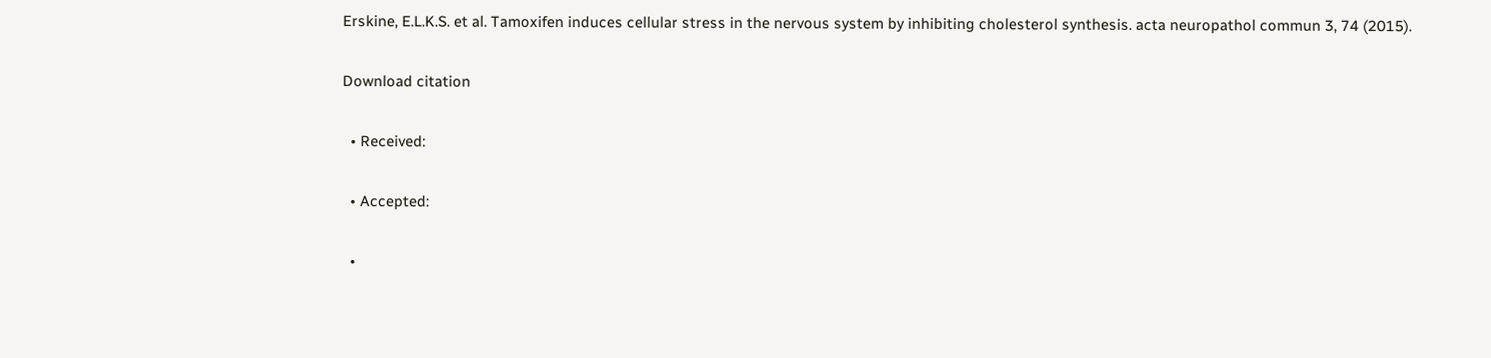Erskine, E.L.K.S. et al. Tamoxifen induces cellular stress in the nervous system by inhibiting cholesterol synthesis. acta neuropathol commun 3, 74 (2015).

Download citation

  • Received:

  • Accepted:

  •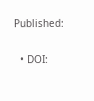Published:

  • DOI: